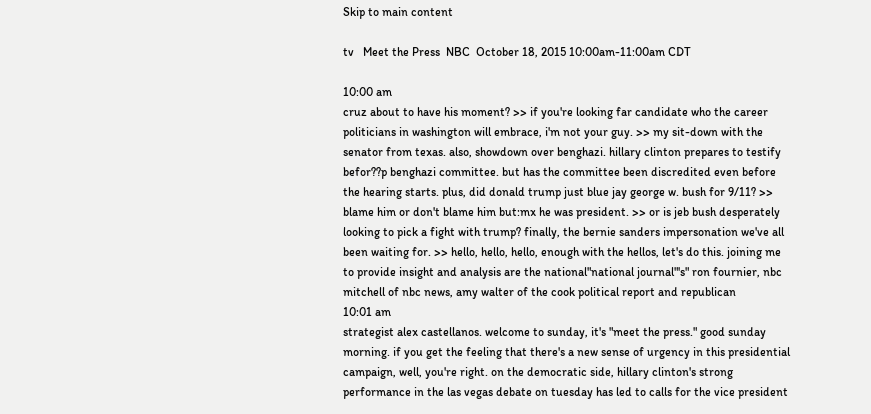Skip to main content

tv   Meet the Press  NBC  October 18, 2015 10:00am-11:00am CDT

10:00 am
cruz about to have his moment? >> if you're looking far candidate who the career politicians in washington will embrace, i'm not your guy. >> my sit-down with the senator from texas. also, showdown over benghazi. hillary clinton prepares to testify befor??p benghazi committee. but has the committee been discredited even before the hearing starts. plus, did donald trump just blue jay george w. bush for 9/11? >> blame him or don't blame him but:mx he was president. >> or is jeb bush desperately looking to pick a fight with trump? finally, the bernie sanders impersonation we've all been waiting for. >> hello, hello, hello, enough with the hellos, let's do this. joining me to provide insight and analysis are the national"national journal"'s" ron fournier, nbc mitchell of nbc news, amy walter of the cook political report and republican
10:01 am
strategist alex castellanos. welcome to sunday, it's "meet the press." good sunday morning. if you get the feeling that there's a new sense of urgency in this presidential campaign, well, you're right. on the democratic side, hillary clinton's strong performance in the las vegas debate on tuesday has led to calls for the vice president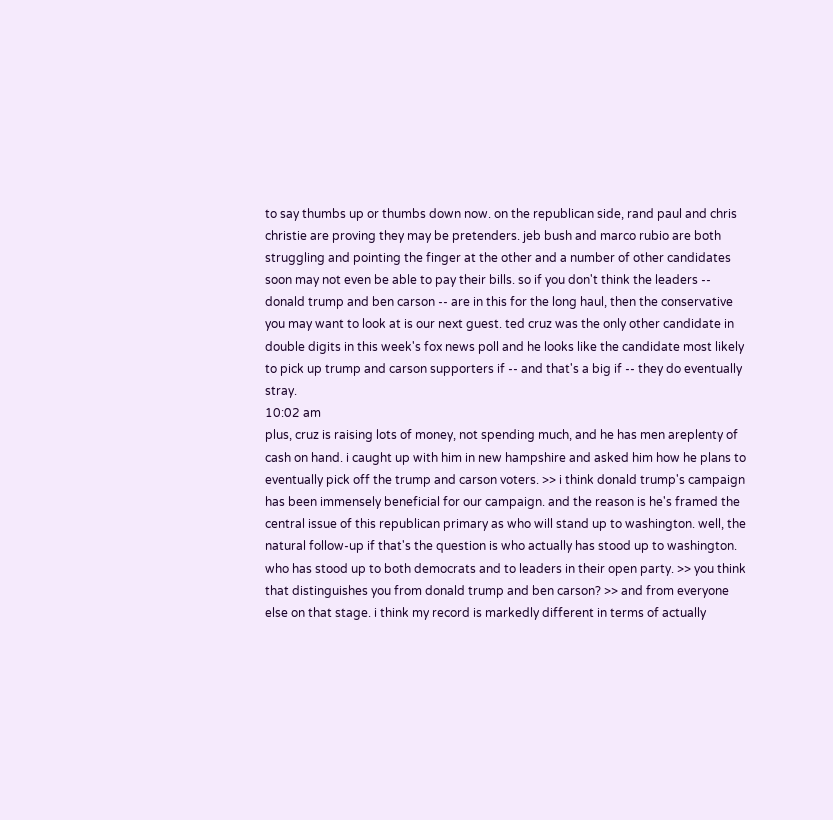to say thumbs up or thumbs down now. on the republican side, rand paul and chris christie are proving they may be pretenders. jeb bush and marco rubio are both struggling and pointing the finger at the other and a number of other candidates soon may not even be able to pay their bills. so if you don't think the leaders -- donald trump and ben carson -- are in this for the long haul, then the conservative you may want to look at is our next guest. ted cruz was the only other candidate in double digits in this week's fox news poll and he looks like the candidate most likely to pick up trump and carson supporters if -- and that's a big if -- they do eventually stray.
10:02 am
plus, cruz is raising lots of money, not spending much, and he has men areplenty of cash on hand. i caught up with him in new hampshire and asked him how he plans to eventually pick off the trump and carson voters. >> i think donald trump's campaign has been immensely beneficial for our campaign. and the reason is he's framed the central issue of this republican primary as who will stand up to washington. well, the natural follow-up if that's the question is who actually has stood up to washington. who has stood up to both democrats and to leaders in their open party. >> you think that distinguishes you from donald trump and ben carson? >> and from everyone else on that stage. i think my record is markedly different in terms of actually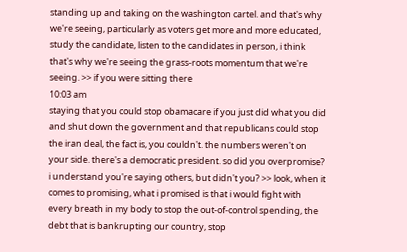standing up and taking on the washington cartel. and that's why we're seeing, particularly as voters get more and more educated, study the candidate, listen to the candidates in person, i think that's why we're seeing the grass-roots momentum that we're seeing. >> if you were sitting there
10:03 am
staying that you could stop obamacare if you just did what you did and shut down the government and that republicans could stop the iran deal, the fact is, you couldn't. the numbers weren't on your side. there's a democratic president. so did you overpromise? i understand you're saying others, but didn't you? >> look, when it comes to promising, what i promised is that i would fight with every breath in my body to stop the out-of-control spending, the debt that is bankrupting our country, stop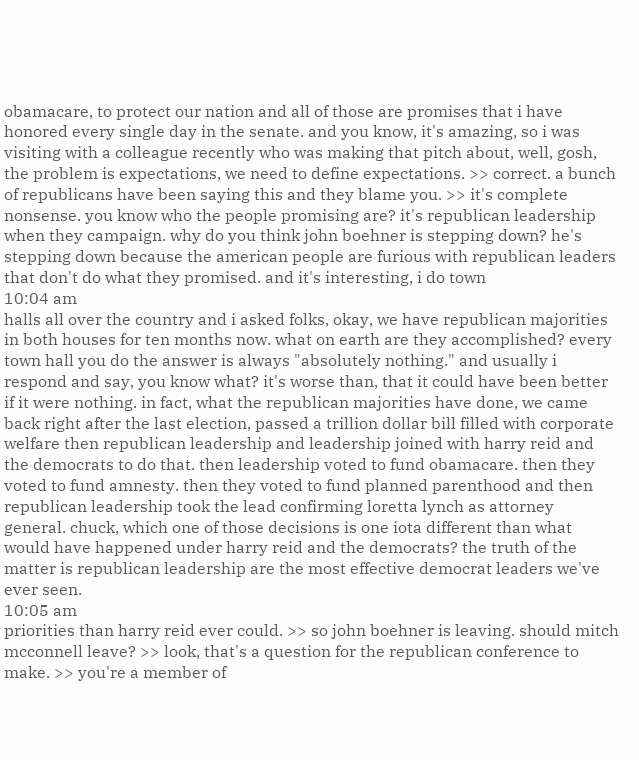obamacare, to protect our nation and all of those are promises that i have honored every single day in the senate. and you know, it's amazing, so i was visiting with a colleague recently who was making that pitch about, well, gosh, the problem is expectations, we need to define expectations. >> correct. a bunch of republicans have been saying this and they blame you. >> it's complete nonsense. you know who the people promising are? it's republican leadership when they campaign. why do you think john boehner is stepping down? he's stepping down because the american people are furious with republican leaders that don't do what they promised. and it's interesting, i do town
10:04 am
halls all over the country and i asked folks, okay, we have republican majorities in both houses for ten months now. what on earth are they accomplished? every town hall you do the answer is always "absolutely nothing." and usually i respond and say, you know what? it's worse than, that it could have been better if it were nothing. in fact, what the republican majorities have done, we came back right after the last election, passed a trillion dollar bill filled with corporate welfare then republican leadership and leadership joined with harry reid and the democrats to do that. then leadership voted to fund obamacare. then they voted to fund amnesty. then they voted to fund planned parenthood and then republican leadership took the lead confirming loretta lynch as attorney general. chuck, which one of those decisions is one iota different than what would have happened under harry reid and the democrats? the truth of the matter is republican leadership are the most effective democrat leaders we've ever seen.
10:05 am
priorities than harry reid ever could. >> so john boehner is leaving. should mitch mcconnell leave? >> look, that's a question for the republican conference to make. >> you're a member of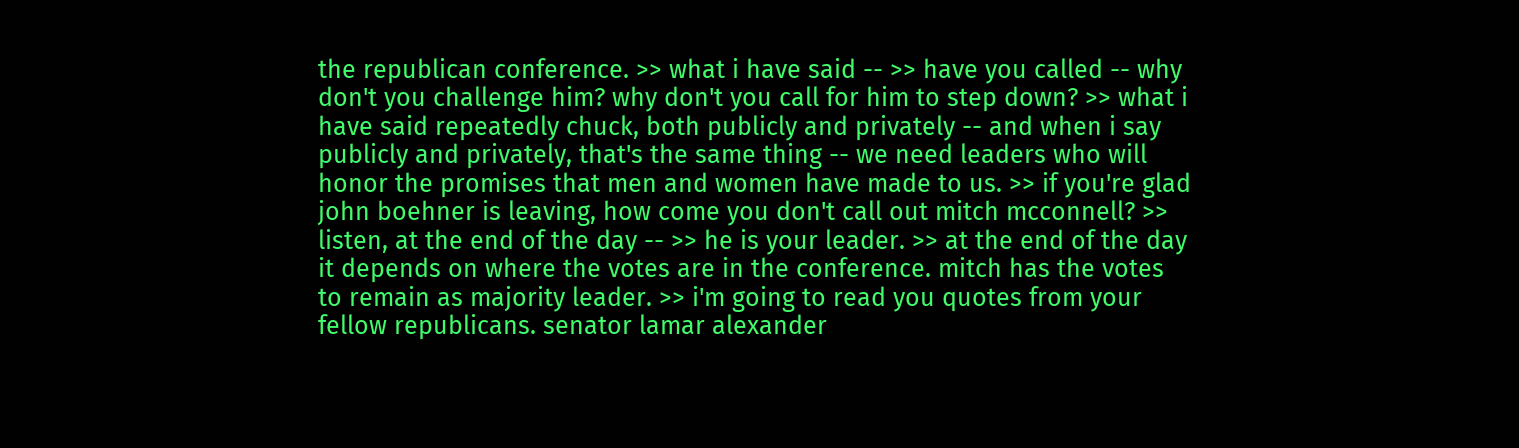the republican conference. >> what i have said -- >> have you called -- why don't you challenge him? why don't you call for him to step down? >> what i have said repeatedly chuck, both publicly and privately -- and when i say publicly and privately, that's the same thing -- we need leaders who will honor the promises that men and women have made to us. >> if you're glad john boehner is leaving, how come you don't call out mitch mcconnell? >> listen, at the end of the day -- >> he is your leader. >> at the end of the day it depends on where the votes are in the conference. mitch has the votes to remain as majority leader. >> i'm going to read you quotes from your fellow republicans. senator lamar alexander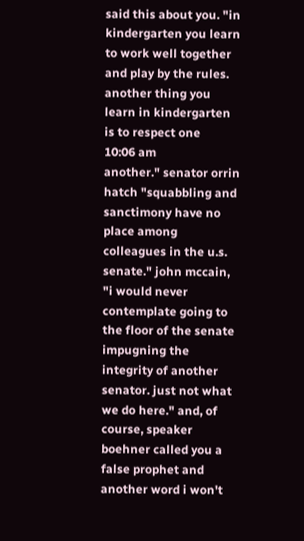said this about you. "in kindergarten you learn to work well together and play by the rules. another thing you learn in kindergarten is to respect one
10:06 am
another." senator orrin hatch "squabbling and sanctimony have no place among colleagues in the u.s. senate." john mccain, "i would never contemplate going to the floor of the senate impugning the integrity of another senator. just not what we do here." and, of course, speaker boehner called you a false prophet and another word i won't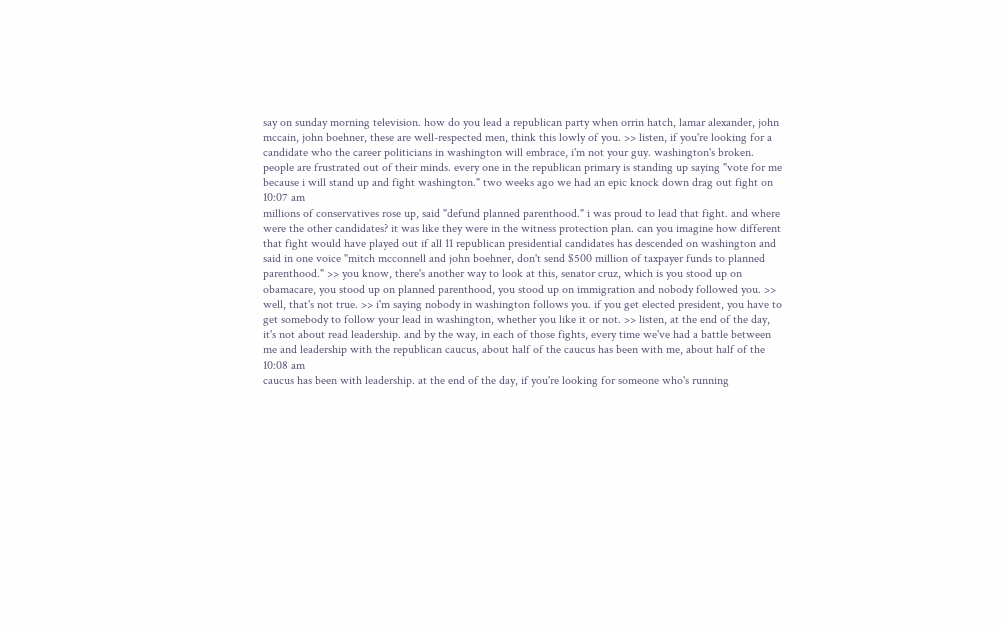say on sunday morning television. how do you lead a republican party when orrin hatch, lamar alexander, john mccain, john boehner, these are well-respected men, think this lowly of you. >> listen, if you're looking for a candidate who the career politicians in washington will embrace, i'm not your guy. washington's broken. people are frustrated out of their minds. every one in the republican primary is standing up saying "vote for me because i will stand up and fight washington." two weeks ago we had an epic knock down drag out fight on
10:07 am
millions of conservatives rose up, said "defund planned parenthood." i was proud to lead that fight. and where were the other candidates? it was like they were in the witness protection plan. can you imagine how different that fight would have played out if all 11 republican presidential candidates has descended on washington and said in one voice "mitch mcconnell and john boehner, don't send $500 million of taxpayer funds to planned parenthood." >> you know, there's another way to look at this, senator cruz, which is you stood up on obamacare, you stood up on planned parenthood, you stood up on immigration and nobody followed you. >> well, that's not true. >> i'm saying nobody in washington follows you. if you get elected president, you have to get somebody to follow your lead in washington, whether you like it or not. >> listen, at the end of the day, it's not about read leadership. and by the way, in each of those fights, every time we've had a battle between me and leadership with the republican caucus, about half of the caucus has been with me, about half of the
10:08 am
caucus has been with leadership. at the end of the day, if you're looking for someone who's running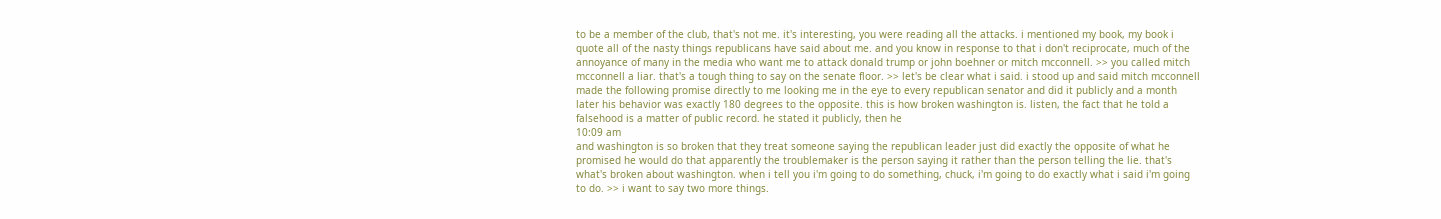to be a member of the club, that's not me. it's interesting, you were reading all the attacks. i mentioned my book, my book i quote all of the nasty things republicans have said about me. and you know in response to that i don't reciprocate, much of the annoyance of many in the media who want me to attack donald trump or john boehner or mitch mcconnell. >> you called mitch mcconnell a liar. that's a tough thing to say on the senate floor. >> let's be clear what i said. i stood up and said mitch mcconnell made the following promise directly to me looking me in the eye to every republican senator and did it publicly and a month later his behavior was exactly 180 degrees to the opposite. this is how broken washington is. listen, the fact that he told a falsehood is a matter of public record. he stated it publicly, then he
10:09 am
and washington is so broken that they treat someone saying the republican leader just did exactly the opposite of what he promised he would do that apparently the troublemaker is the person saying it rather than the person telling the lie. that's what's broken about washington. when i tell you i'm going to do something, chuck, i'm going to do exactly what i said i'm going to do. >> i want to say two more things.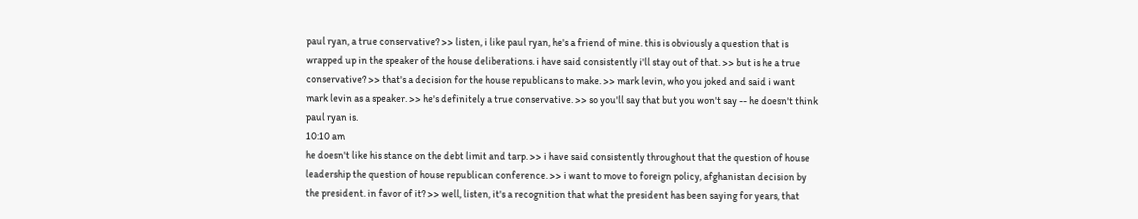paul ryan, a true conservative? >> listen, i like paul ryan, he's a friend of mine. this is obviously a question that is wrapped up in the speaker of the house deliberations. i have said consistently i'll stay out of that. >> but is he a true conservative? >> that's a decision for the house republicans to make. >> mark levin, who you joked and said i want mark levin as a speaker. >> he's definitely a true conservative. >> so you'll say that but you won't say -- he doesn't think paul ryan is.
10:10 am
he doesn't like his stance on the debt limit and tarp. >> i have said consistently throughout that the question of house leadership the question of house republican conference. >> i want to move to foreign policy, afghanistan decision by the president. in favor of it? >> well, listen, it's a recognition that what the president has been saying for years, that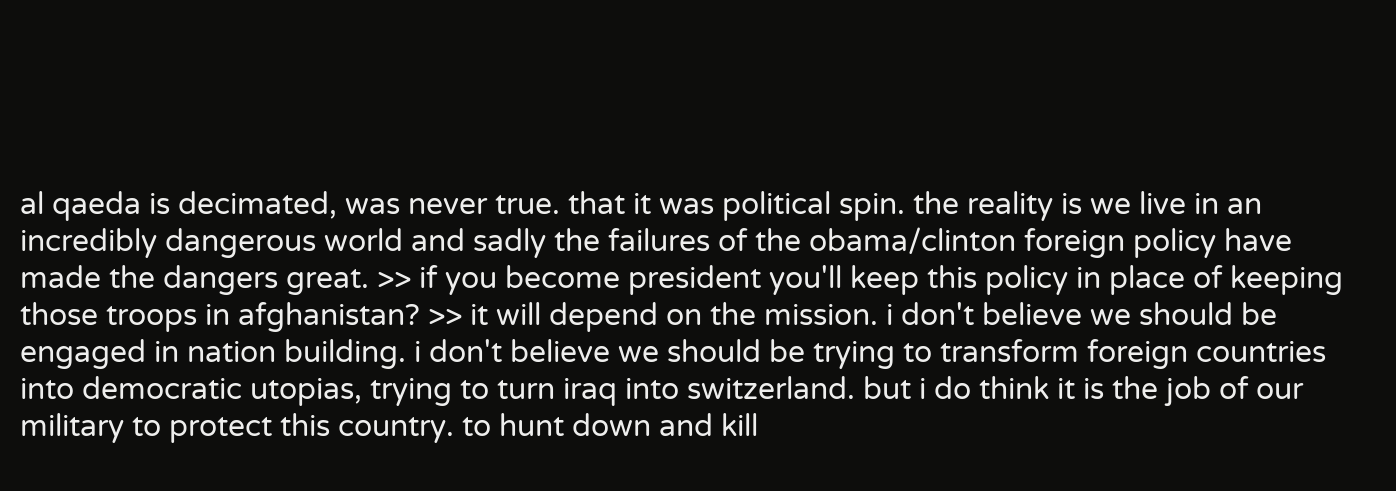al qaeda is decimated, was never true. that it was political spin. the reality is we live in an incredibly dangerous world and sadly the failures of the obama/clinton foreign policy have made the dangers great. >> if you become president you'll keep this policy in place of keeping those troops in afghanistan? >> it will depend on the mission. i don't believe we should be engaged in nation building. i don't believe we should be trying to transform foreign countries into democratic utopias, trying to turn iraq into switzerland. but i do think it is the job of our military to protect this country. to hunt down and kill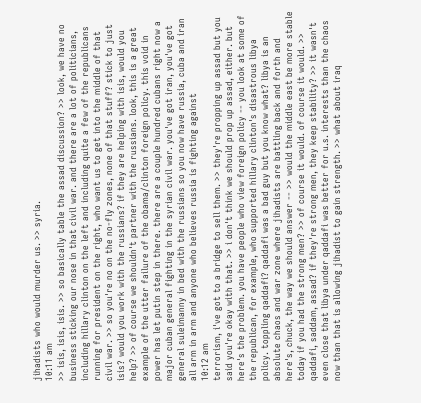jihadists who would murder us. >> syria.
10:11 am
>> isis, isis, isis. >> so basically table the assad discussion? >> look, we have no business sticking our nose in that civil war. and there are a lot of politicians, including hillary clinton on the left and including quite a few of the republicans running for president on the right, who want us to get into the middle of that civil war. >> so you're no on the no-fly zones, none of that stuff? stick to just isis? would you work with the russians? if they are helping with isis, would you help? >> of course we shouldn't partner with the russians. look, this is a great example of the utter failure of the obama/clinton foreign policy. this void in power has let putin step in there. there are a couple hundred cubans right now a major cuban general fighting in the syrian civil war. you've got iran, you've got general suleimanny in bed with the russians so you now have russia, cuba and iran all arm in arm and anyone who believes russia is fighting against
10:12 am
terrorism, i've got to a bridge to sell them. >> they're propping up assad but you said you're okay with that. >> i don't think we should prop up assad, either. but here's the problem. you have people who view foreign policy -- you look at some of the republican, for example, who supported hillary clinton's disastrous libya policy. toppling qaddafi? qaddafi was a bad guy but you know what? libya is an absolute chaos and war zone where jihadists are battling back and forth and here's, chuck, the way we should answer -- >> would the middle east be more stable today if you had the strong men? >> of course it would. of course it would. >> qaddafi, saddam, assad? if they're strong men, they keep stability? >> it wasn't even close that libya under qaddafi was better for u.s. interests than the chaos now than that is allowing jihadist to gain strength. >> what about iraq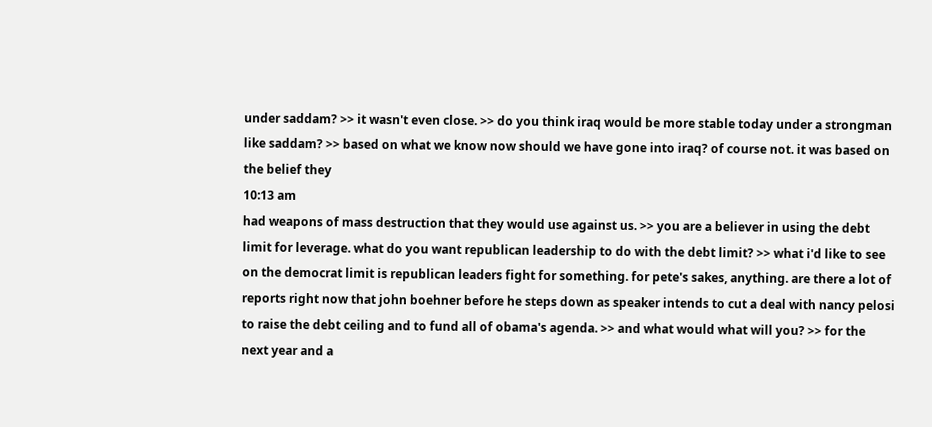under saddam? >> it wasn't even close. >> do you think iraq would be more stable today under a strongman like saddam? >> based on what we know now should we have gone into iraq? of course not. it was based on the belief they
10:13 am
had weapons of mass destruction that they would use against us. >> you are a believer in using the debt limit for leverage. what do you want republican leadership to do with the debt limit? >> what i'd like to see on the democrat limit is republican leaders fight for something. for pete's sakes, anything. are there a lot of reports right now that john boehner before he steps down as speaker intends to cut a deal with nancy pelosi to raise the debt ceiling and to fund all of obama's agenda. >> and what would what will you? >> for the next year and a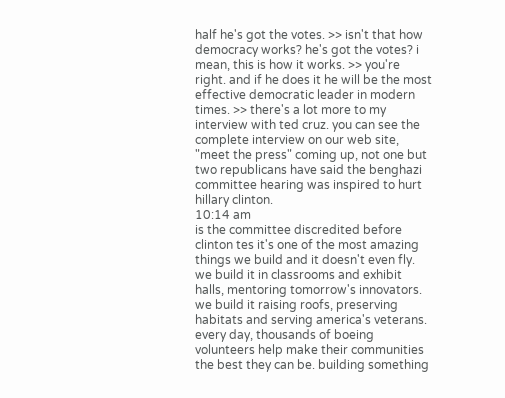half he's got the votes. >> isn't that how democracy works? he's got the votes? i mean, this is how it works. >> you're right. and if he does it he will be the most effective democratic leader in modern times. >> there's a lot more to my interview with ted cruz. you can see the complete interview on our web site, "meet the press" coming up, not one but two republicans have said the benghazi committee hearing was inspired to hurt hillary clinton.
10:14 am
is the committee discredited before clinton tes it's one of the most amazing things we build and it doesn't even fly. we build it in classrooms and exhibit halls, mentoring tomorrow's innovators. we build it raising roofs, preserving habitats and serving america's veterans. every day, thousands of boeing volunteers help make their communities the best they can be. building something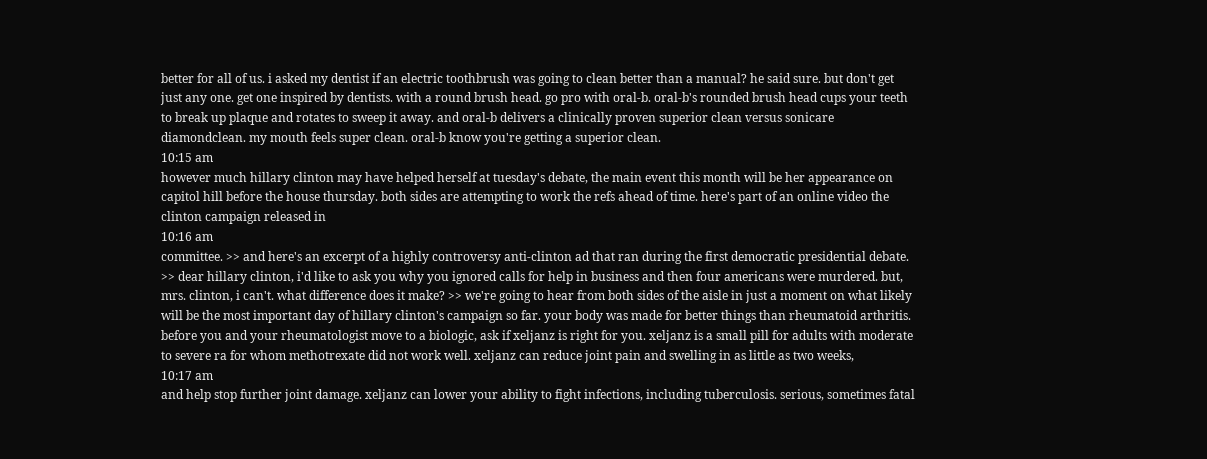better for all of us. i asked my dentist if an electric toothbrush was going to clean better than a manual? he said sure. but don't get just any one. get one inspired by dentists. with a round brush head. go pro with oral-b. oral-b's rounded brush head cups your teeth to break up plaque and rotates to sweep it away. and oral-b delivers a clinically proven superior clean versus sonicare diamondclean. my mouth feels super clean. oral-b know you're getting a superior clean.
10:15 am
however much hillary clinton may have helped herself at tuesday's debate, the main event this month will be her appearance on capitol hill before the house thursday. both sides are attempting to work the refs ahead of time. here's part of an online video the clinton campaign released in
10:16 am
committee. >> and here's an excerpt of a highly controversy anti-clinton ad that ran during the first democratic presidential debate. >> dear hillary clinton, i'd like to ask you why you ignored calls for help in business and then four americans were murdered. but, mrs. clinton, i can't. what difference does it make? >> we're going to hear from both sides of the aisle in just a moment on what likely will be the most important day of hillary clinton's campaign so far. your body was made for better things than rheumatoid arthritis. before you and your rheumatologist move to a biologic, ask if xeljanz is right for you. xeljanz is a small pill for adults with moderate to severe ra for whom methotrexate did not work well. xeljanz can reduce joint pain and swelling in as little as two weeks,
10:17 am
and help stop further joint damage. xeljanz can lower your ability to fight infections, including tuberculosis. serious, sometimes fatal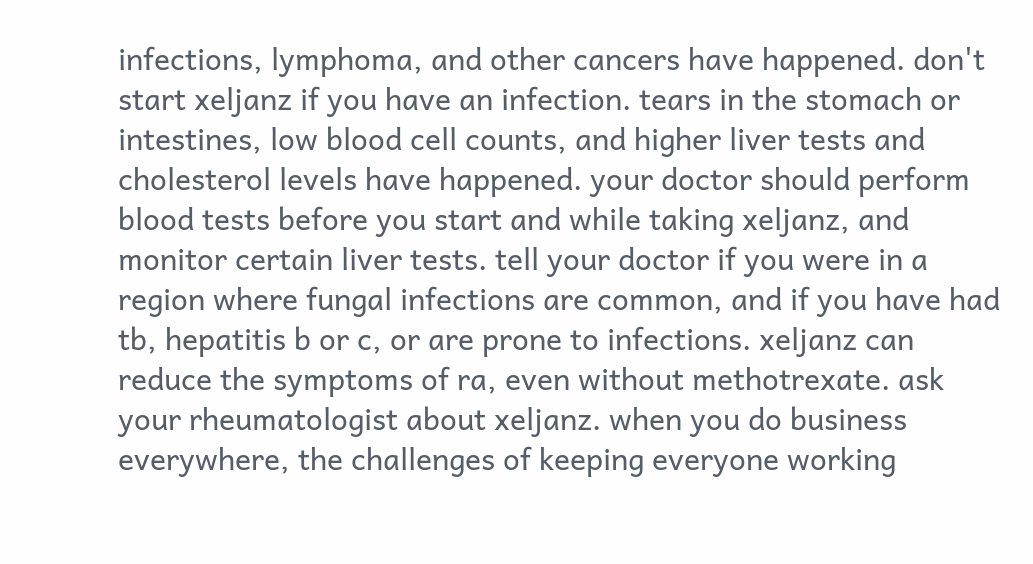infections, lymphoma, and other cancers have happened. don't start xeljanz if you have an infection. tears in the stomach or intestines, low blood cell counts, and higher liver tests and cholesterol levels have happened. your doctor should perform blood tests before you start and while taking xeljanz, and monitor certain liver tests. tell your doctor if you were in a region where fungal infections are common, and if you have had tb, hepatitis b or c, or are prone to infections. xeljanz can reduce the symptoms of ra, even without methotrexate. ask your rheumatologist about xeljanz. when you do business everywhere, the challenges of keeping everyone working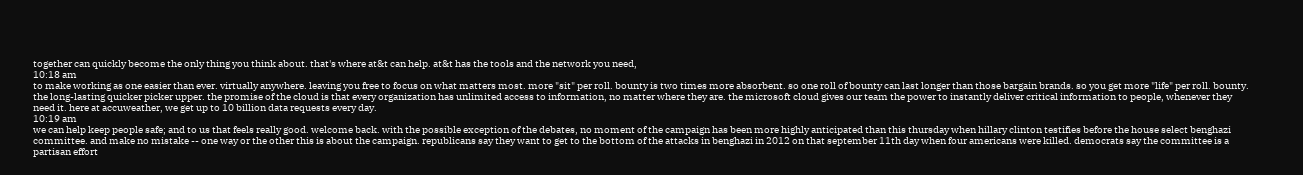together can quickly become the only thing you think about. that's where at&t can help. at&t has the tools and the network you need,
10:18 am
to make working as one easier than ever. virtually anywhere. leaving you free to focus on what matters most. more "sit" per roll. bounty is two times more absorbent. so one roll of bounty can last longer than those bargain brands. so you get more "life" per roll. bounty. the long-lasting quicker picker upper. the promise of the cloud is that every organization has unlimited access to information, no matter where they are. the microsoft cloud gives our team the power to instantly deliver critical information to people, whenever they need it. here at accuweather, we get up to 10 billion data requests every day.
10:19 am
we can help keep people safe; and to us that feels really good. welcome back. with the possible exception of the debates, no moment of the campaign has been more highly anticipated than this thursday when hillary clinton testifies before the house select benghazi committee. and make no mistake -- one way or the other this is about the campaign. republicans say they want to get to the bottom of the attacks in benghazi in 2012 on that september 11th day when four americans were killed. democrats say the committee is a partisan effort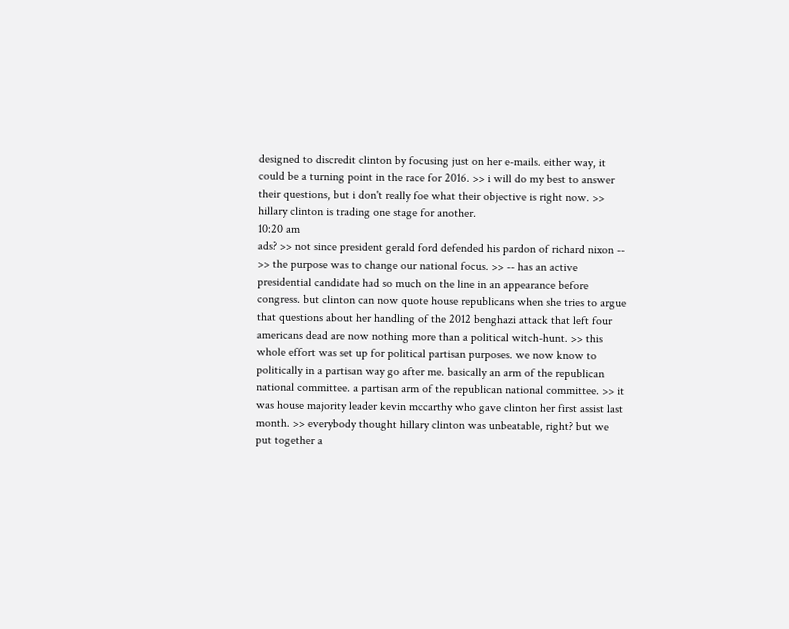designed to discredit clinton by focusing just on her e-mails. either way, it could be a turning point in the race for 2016. >> i will do my best to answer their questions, but i don't really foe what their objective is right now. >> hillary clinton is trading one stage for another.
10:20 am
ads? >> not since president gerald ford defended his pardon of richard nixon -- >> the purpose was to change our national focus. >> -- has an active presidential candidate had so much on the line in an appearance before congress. but clinton can now quote house republicans when she tries to argue that questions about her handling of the 2012 benghazi attack that left four americans dead are now nothing more than a political witch-hunt. >> this whole effort was set up for political partisan purposes. we now know to politically in a partisan way go after me. basically an arm of the republican national committee. a partisan arm of the republican national committee. >> it was house majority leader kevin mccarthy who gave clinton her first assist last month. >> everybody thought hillary clinton was unbeatable, right? but we put together a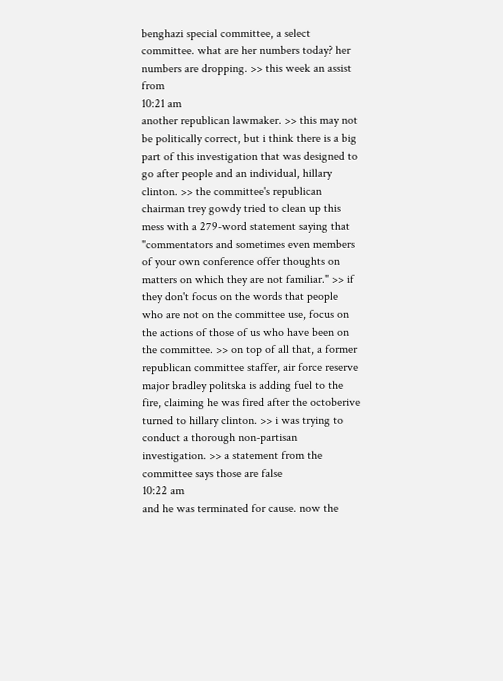benghazi special committee, a select committee. what are her numbers today? her numbers are dropping. >> this week an assist from
10:21 am
another republican lawmaker. >> this may not be politically correct, but i think there is a big part of this investigation that was designed to go after people and an individual, hillary clinton. >> the committee's republican chairman trey gowdy tried to clean up this mess with a 279-word statement saying that "commentators and sometimes even members of your own conference offer thoughts on matters on which they are not familiar." >> if they don't focus on the words that people who are not on the committee use, focus on the actions of those of us who have been on the committee. >> on top of all that, a former republican committee staffer, air force reserve major bradley politska is adding fuel to the fire, claiming he was fired after the octoberive turned to hillary clinton. >> i was trying to conduct a thorough non-partisan investigation. >> a statement from the committee says those are false
10:22 am
and he was terminated for cause. now the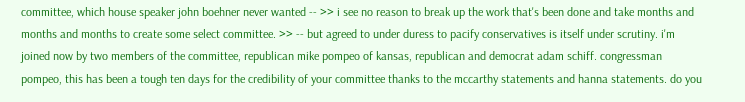committee, which house speaker john boehner never wanted -- >> i see no reason to break up the work that's been done and take months and months and months to create some select committee. >> -- but agreed to under duress to pacify conservatives is itself under scrutiny. i'm joined now by two members of the committee, republican mike pompeo of kansas, republican and democrat adam schiff. congressman pompeo, this has been a tough ten days for the credibility of your committee thanks to the mccarthy statements and hanna statements. do you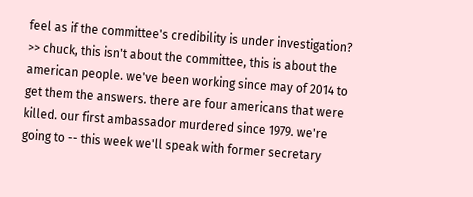feel as if the committee's credibility is under investigation? >> chuck, this isn't about the committee, this is about the american people. we've been working since may of 2014 to get them the answers. there are four americans that were killed. our first ambassador murdered since 1979. we're going to -- this week we'll speak with former secretary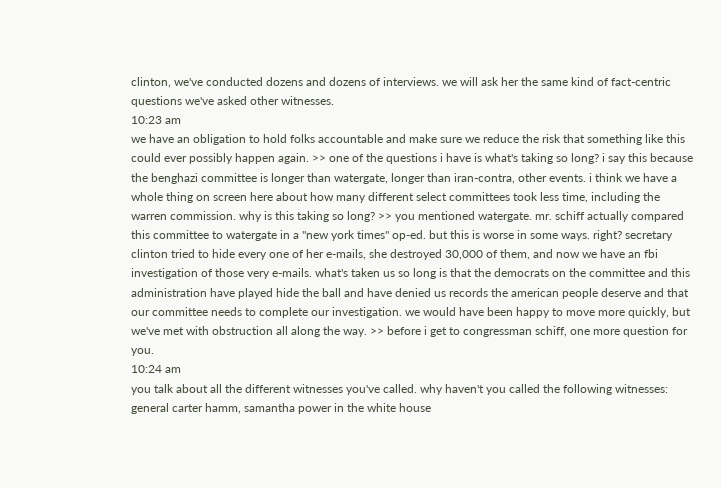clinton, we've conducted dozens and dozens of interviews. we will ask her the same kind of fact-centric questions we've asked other witnesses.
10:23 am
we have an obligation to hold folks accountable and make sure we reduce the risk that something like this could ever possibly happen again. >> one of the questions i have is what's taking so long? i say this because the benghazi committee is longer than watergate, longer than iran-contra, other events. i think we have a whole thing on screen here about how many different select committees took less time, including the warren commission. why is this taking so long? >> you mentioned watergate. mr. schiff actually compared this committee to watergate in a "new york times" op-ed. but this is worse in some ways. right? secretary clinton tried to hide every one of her e-mails, she destroyed 30,000 of them, and now we have an fbi investigation of those very e-mails. what's taken us so long is that the democrats on the committee and this administration have played hide the ball and have denied us records the american people deserve and that our committee needs to complete our investigation. we would have been happy to move more quickly, but we've met with obstruction all along the way. >> before i get to congressman schiff, one more question for you.
10:24 am
you talk about all the different witnesses you've called. why haven't you called the following witnesses: general carter hamm, samantha power in the white house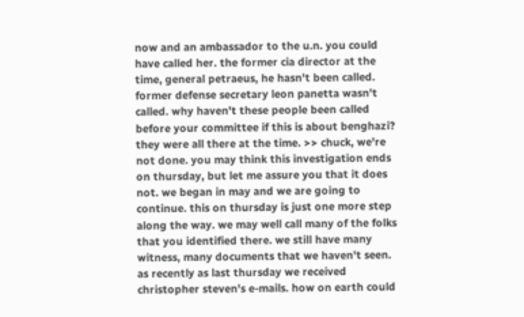now and an ambassador to the u.n. you could have called her. the former cia director at the time, general petraeus, he hasn't been called. former defense secretary leon panetta wasn't called. why haven't these people been called before your committee if this is about benghazi? they were all there at the time. >> chuck, we're not done. you may think this investigation ends on thursday, but let me assure you that it does not. we began in may and we are going to continue. this on thursday is just one more step along the way. we may well call many of the folks that you identified there. we still have many witness, many documents that we haven't seen. as recently as last thursday we received christopher steven's e-mails. how on earth could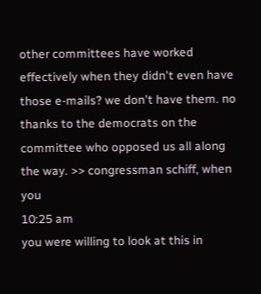other committees have worked effectively when they didn't even have those e-mails? we don't have them. no thanks to the democrats on the committee who opposed us all along the way. >> congressman schiff, when you
10:25 am
you were willing to look at this in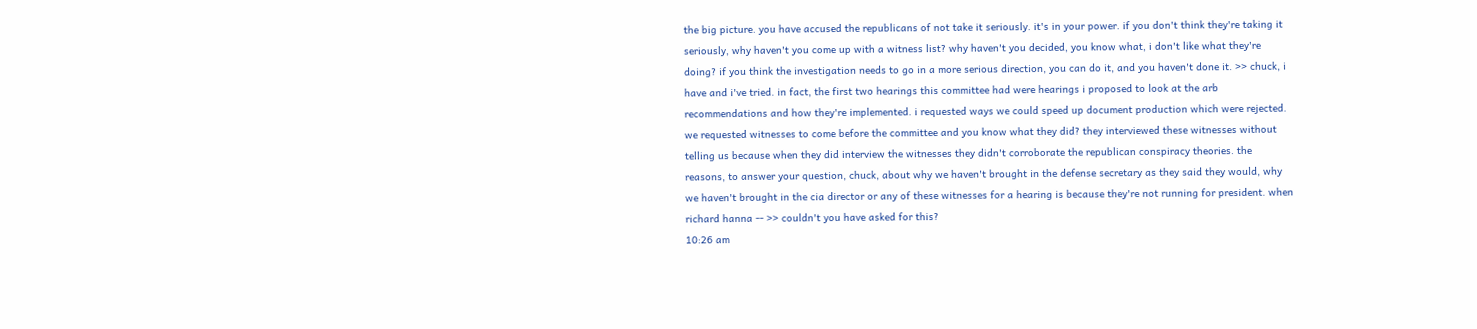the big picture. you have accused the republicans of not take it seriously. it's in your power. if you don't think they're taking it seriously, why haven't you come up with a witness list? why haven't you decided, you know what, i don't like what they're doing? if you think the investigation needs to go in a more serious direction, you can do it, and you haven't done it. >> chuck, i have and i've tried. in fact, the first two hearings this committee had were hearings i proposed to look at the arb recommendations and how they're implemented. i requested ways we could speed up document production which were rejected. we requested witnesses to come before the committee and you know what they did? they interviewed these witnesses without telling us because when they did interview the witnesses they didn't corroborate the republican conspiracy theories. the reasons, to answer your question, chuck, about why we haven't brought in the defense secretary as they said they would, why we haven't brought in the cia director or any of these witnesses for a hearing is because they're not running for president. when richard hanna -- >> couldn't you have asked for this?
10:26 am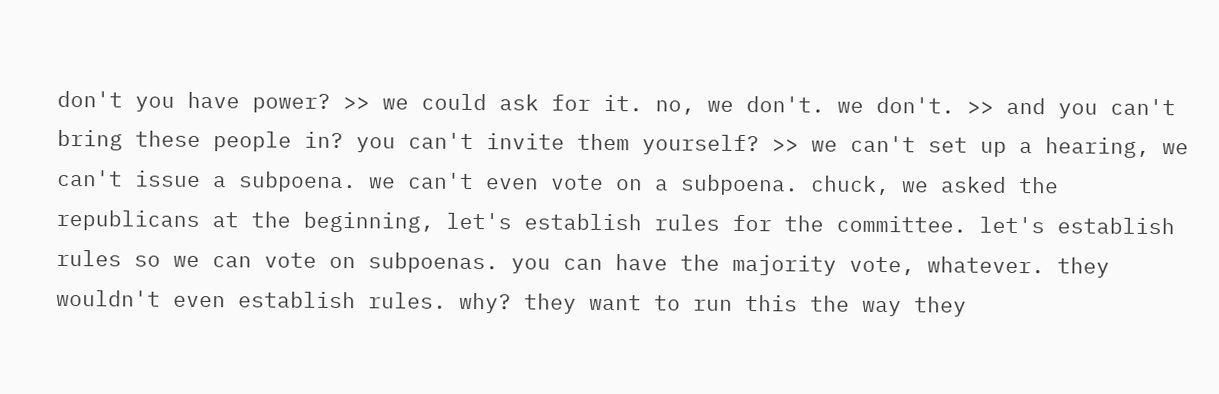don't you have power? >> we could ask for it. no, we don't. we don't. >> and you can't bring these people in? you can't invite them yourself? >> we can't set up a hearing, we can't issue a subpoena. we can't even vote on a subpoena. chuck, we asked the republicans at the beginning, let's establish rules for the committee. let's establish rules so we can vote on subpoenas. you can have the majority vote, whatever. they wouldn't even establish rules. why? they want to run this the way they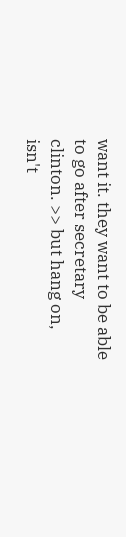want it. they want to be able to go after secretary clinton. >> but hang on, isn't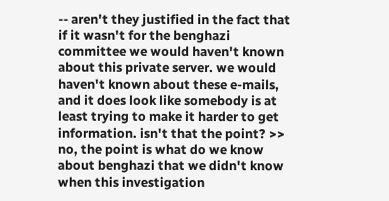-- aren't they justified in the fact that if it wasn't for the benghazi committee we would haven't known about this private server. we would haven't known about these e-mails, and it does look like somebody is at least trying to make it harder to get information. isn't that the point? >> no, the point is what do we know about benghazi that we didn't know when this investigation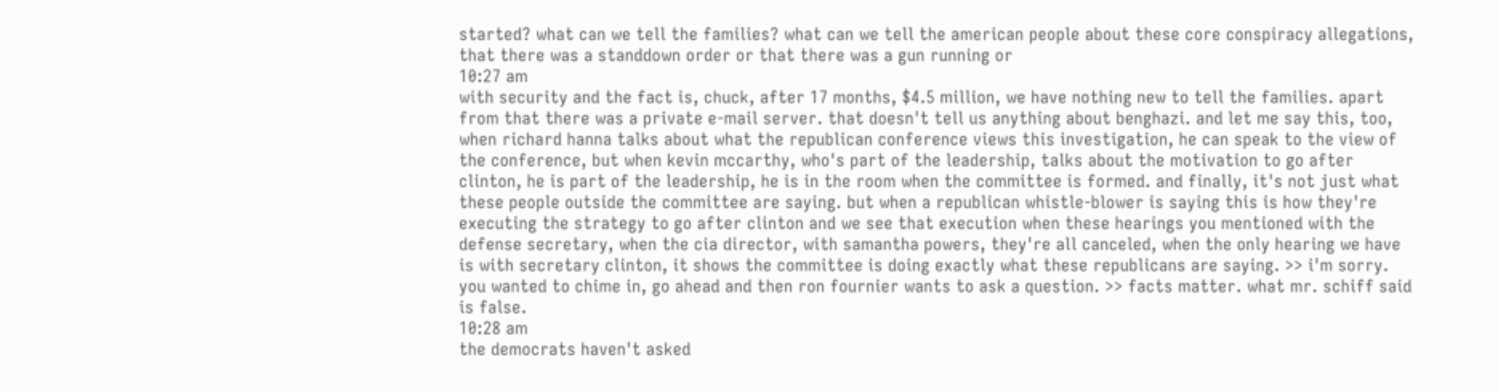started? what can we tell the families? what can we tell the american people about these core conspiracy allegations, that there was a standdown order or that there was a gun running or
10:27 am
with security and the fact is, chuck, after 17 months, $4.5 million, we have nothing new to tell the families. apart from that there was a private e-mail server. that doesn't tell us anything about benghazi. and let me say this, too, when richard hanna talks about what the republican conference views this investigation, he can speak to the view of the conference, but when kevin mccarthy, who's part of the leadership, talks about the motivation to go after clinton, he is part of the leadership, he is in the room when the committee is formed. and finally, it's not just what these people outside the committee are saying. but when a republican whistle-blower is saying this is how they're executing the strategy to go after clinton and we see that execution when these hearings you mentioned with the defense secretary, when the cia director, with samantha powers, they're all canceled, when the only hearing we have is with secretary clinton, it shows the committee is doing exactly what these republicans are saying. >> i'm sorry. you wanted to chime in, go ahead and then ron fournier wants to ask a question. >> facts matter. what mr. schiff said is false.
10:28 am
the democrats haven't asked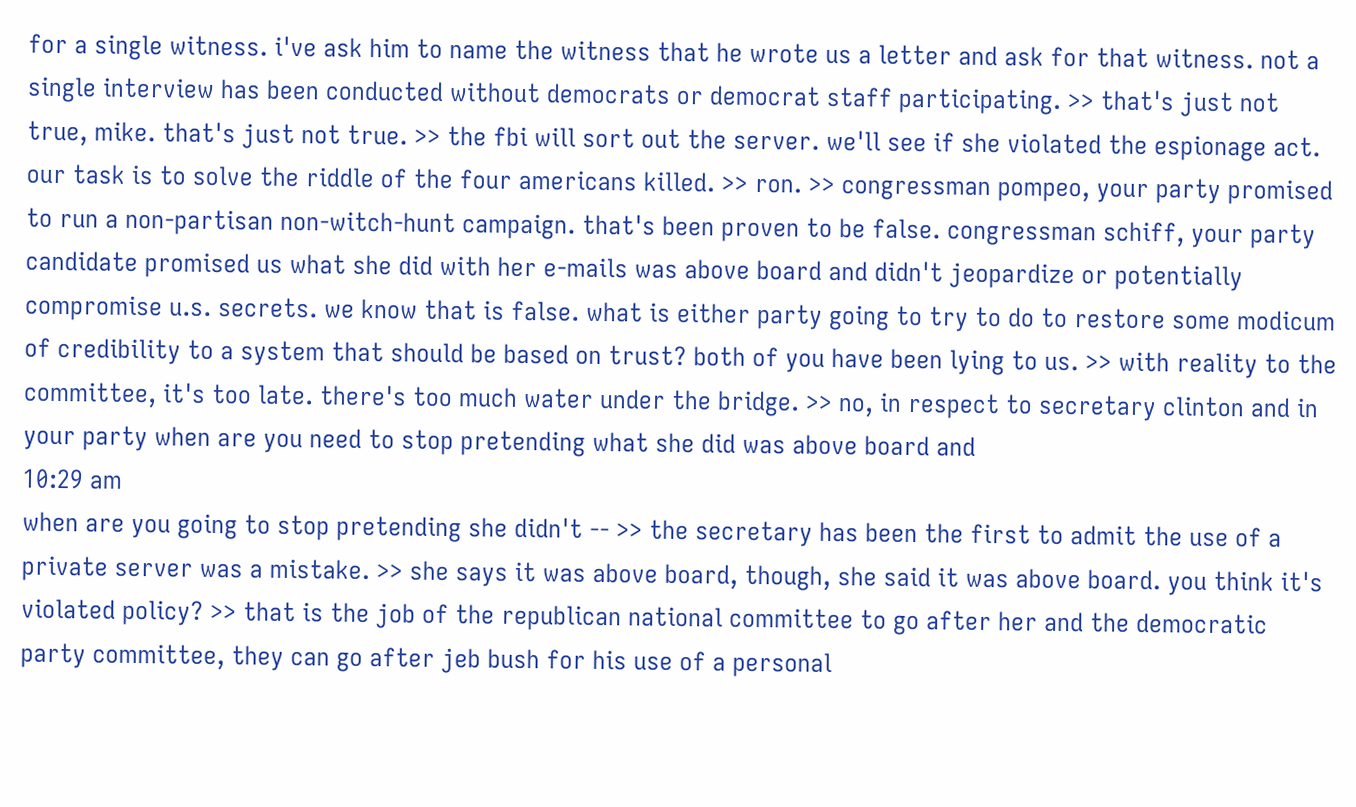for a single witness. i've ask him to name the witness that he wrote us a letter and ask for that witness. not a single interview has been conducted without democrats or democrat staff participating. >> that's just not true, mike. that's just not true. >> the fbi will sort out the server. we'll see if she violated the espionage act. our task is to solve the riddle of the four americans killed. >> ron. >> congressman pompeo, your party promised to run a non-partisan non-witch-hunt campaign. that's been proven to be false. congressman schiff, your party candidate promised us what she did with her e-mails was above board and didn't jeopardize or potentially compromise u.s. secrets. we know that is false. what is either party going to try to do to restore some modicum of credibility to a system that should be based on trust? both of you have been lying to us. >> with reality to the committee, it's too late. there's too much water under the bridge. >> no, in respect to secretary clinton and in your party when are you need to stop pretending what she did was above board and
10:29 am
when are you going to stop pretending she didn't -- >> the secretary has been the first to admit the use of a private server was a mistake. >> she says it was above board, though, she said it was above board. you think it's violated policy? >> that is the job of the republican national committee to go after her and the democratic party committee, they can go after jeb bush for his use of a personal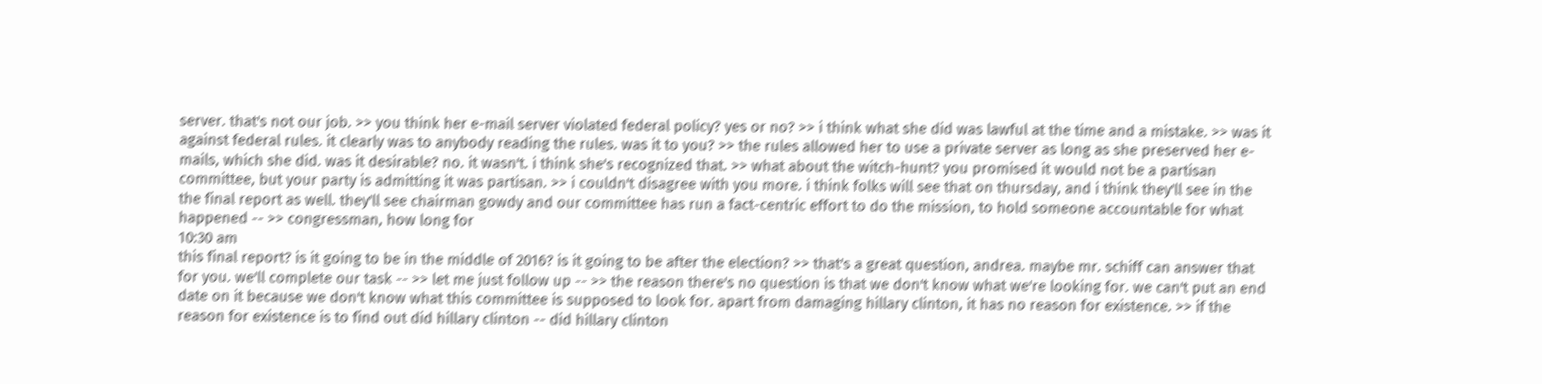server. that's not our job. >> you think her e-mail server violated federal policy? yes or no? >> i think what she did was lawful at the time and a mistake. >> was it against federal rules. it clearly was to anybody reading the rules. was it to you? >> the rules allowed her to use a private server as long as she preserved her e-mails, which she did. was it desirable? no. it wasn't. i think she's recognized that. >> what about the witch-hunt? you promised it would not be a partisan committee, but your party is admitting it was partisan. >> i couldn't disagree with you more. i think folks will see that on thursday, and i think they'll see in the the final report as well. they'll see chairman gowdy and our committee has run a fact-centric effort to do the mission, to hold someone accountable for what happened -- >> congressman, how long for
10:30 am
this final report? is it going to be in the middle of 2016? is it going to be after the election? >> that's a great question, andrea. maybe mr. schiff can answer that for you. we'll complete our task -- >> let me just follow up -- >> the reason there's no question is that we don't know what we're looking for. we can't put an end date on it because we don't know what this committee is supposed to look for. apart from damaging hillary clinton, it has no reason for existence. >> if the reason for existence is to find out did hillary clinton -- did hillary clinton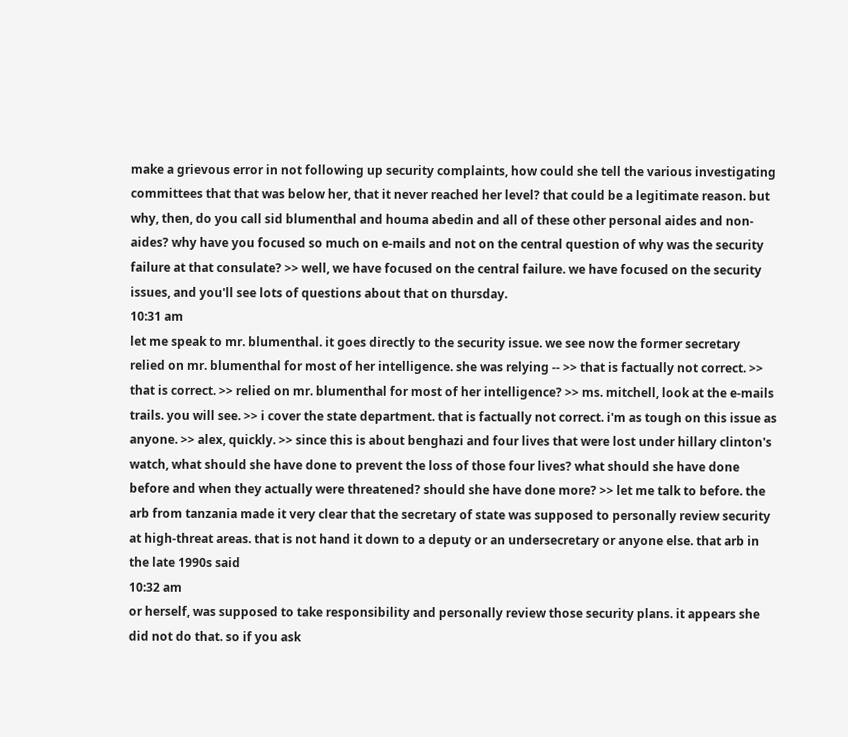make a grievous error in not following up security complaints, how could she tell the various investigating committees that that was below her, that it never reached her level? that could be a legitimate reason. but why, then, do you call sid blumenthal and houma abedin and all of these other personal aides and non-aides? why have you focused so much on e-mails and not on the central question of why was the security failure at that consulate? >> well, we have focused on the central failure. we have focused on the security issues, and you'll see lots of questions about that on thursday.
10:31 am
let me speak to mr. blumenthal. it goes directly to the security issue. we see now the former secretary relied on mr. blumenthal for most of her intelligence. she was relying -- >> that is factually not correct. >> that is correct. >> relied on mr. blumenthal for most of her intelligence? >> ms. mitchell, look at the e-mails trails. you will see. >> i cover the state department. that is factually not correct. i'm as tough on this issue as anyone. >> alex, quickly. >> since this is about benghazi and four lives that were lost under hillary clinton's watch, what should she have done to prevent the loss of those four lives? what should she have done before and when they actually were threatened? should she have done more? >> let me talk to before. the arb from tanzania made it very clear that the secretary of state was supposed to personally review security at high-threat areas. that is not hand it down to a deputy or an undersecretary or anyone else. that arb in the late 1990s said
10:32 am
or herself, was supposed to take responsibility and personally review those security plans. it appears she did not do that. so if you ask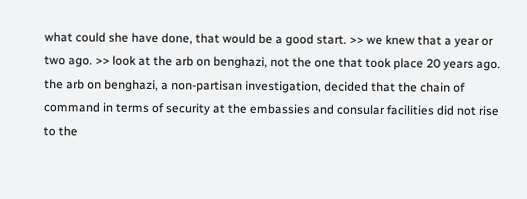what could she have done, that would be a good start. >> we knew that a year or two ago. >> look at the arb on benghazi, not the one that took place 20 years ago. the arb on benghazi, a non-partisan investigation, decided that the chain of command in terms of security at the embassies and consular facilities did not rise to the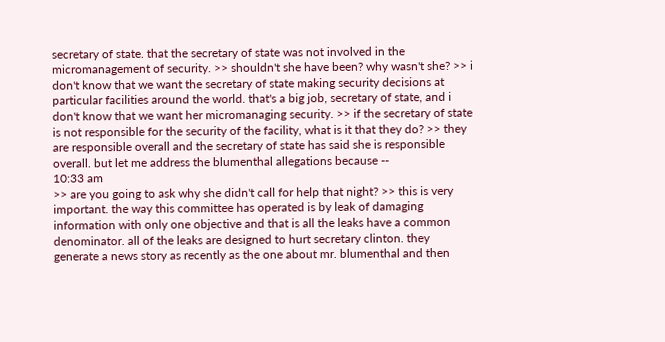secretary of state. that the secretary of state was not involved in the micromanagement of security. >> shouldn't she have been? why wasn't she? >> i don't know that we want the secretary of state making security decisions at particular facilities around the world. that's a big job, secretary of state, and i don't know that we want her micromanaging security. >> if the secretary of state is not responsible for the security of the facility, what is it that they do? >> they are responsible overall and the secretary of state has said she is responsible overall. but let me address the blumenthal allegations because --
10:33 am
>> are you going to ask why she didn't call for help that night? >> this is very important. the way this committee has operated is by leak of damaging information with only one objective and that is all the leaks have a common denominator. all of the leaks are designed to hurt secretary clinton. they generate a news story as recently as the one about mr. blumenthal and then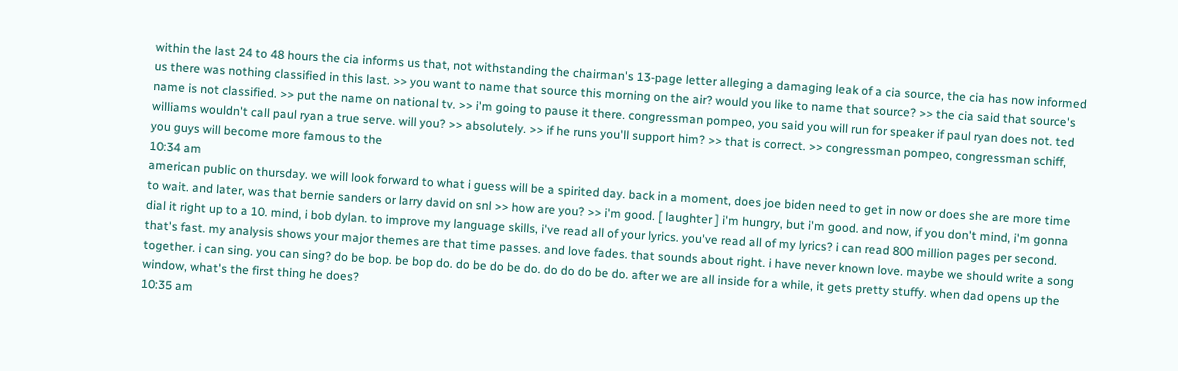within the last 24 to 48 hours the cia informs us that, not withstanding the chairman's 13-page letter alleging a damaging leak of a cia source, the cia has now informed us there was nothing classified in this last. >> you want to name that source this morning on the air? would you like to name that source? >> the cia said that source's name is not classified. >> put the name on national tv. >> i'm going to pause it there. congressman pompeo, you said you will run for speaker if paul ryan does not. ted williams wouldn't call paul ryan a true serve. will you? >> absolutely. >> if he runs you'll support him? >> that is correct. >> congressman pompeo, congressman schiff, you guys will become more famous to the
10:34 am
american public on thursday. we will look forward to what i guess will be a spirited day. back in a moment, does joe biden need to get in now or does she are more time to wait. and later, was that bernie sanders or larry david on snl >> how are you? >> i'm good. [ laughter ] i'm hungry, but i'm good. and now, if you don't mind, i'm gonna dial it right up to a 10. mind, i bob dylan. to improve my language skills, i've read all of your lyrics. you've read all of my lyrics? i can read 800 million pages per second. that's fast. my analysis shows your major themes are that time passes. and love fades. that sounds about right. i have never known love. maybe we should write a song together. i can sing. you can sing? do be bop. be bop do. do be do be do. do do do be do. after we are all inside for a while, it gets pretty stuffy. when dad opens up the window, what's the first thing he does?
10:35 am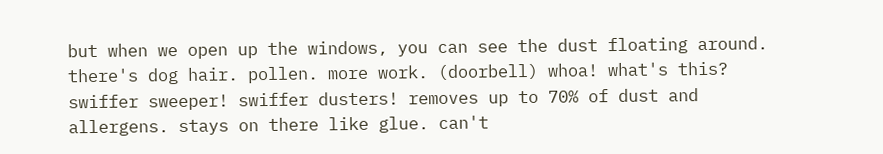but when we open up the windows, you can see the dust floating around. there's dog hair. pollen. more work. (doorbell) whoa! what's this? swiffer sweeper! swiffer dusters! removes up to 70% of dust and allergens. stays on there like glue. can't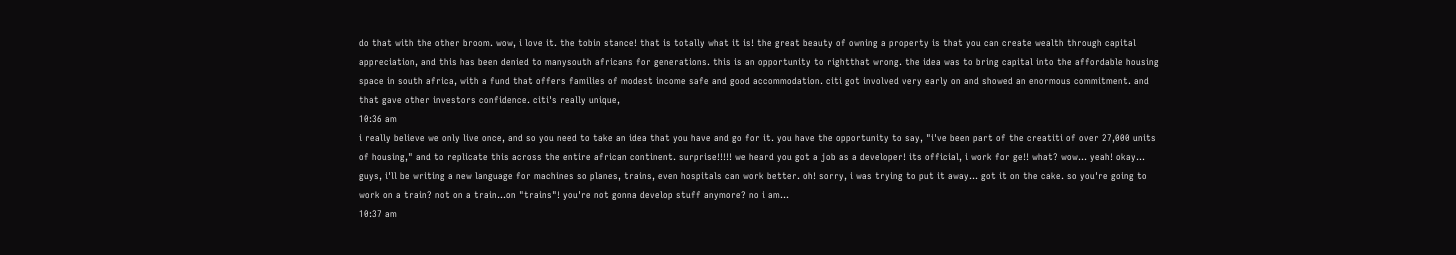do that with the other broom. wow, i love it. the tobin stance! that is totally what it is! the great beauty of owning a property is that you can create wealth through capital appreciation, and this has been denied to manysouth africans for generations. this is an opportunity to rightthat wrong. the idea was to bring capital into the affordable housing space in south africa, with a fund that offers families of modest income safe and good accommodation. citi got involved very early on and showed an enormous commitment. and that gave other investors confidence. citi's really unique,
10:36 am
i really believe we only live once, and so you need to take an idea that you have and go for it. you have the opportunity to say, "i've been part of the creatiti of over 27,000 units of housing," and to replicate this across the entire african continent. surprise!!!!! we heard you got a job as a developer! its official, i work for ge!! what? wow... yeah! okay... guys, i'll be writing a new language for machines so planes, trains, even hospitals can work better. oh! sorry, i was trying to put it away... got it on the cake. so you're going to work on a train? not on a train...on "trains"! you're not gonna develop stuff anymore? no i am...
10:37 am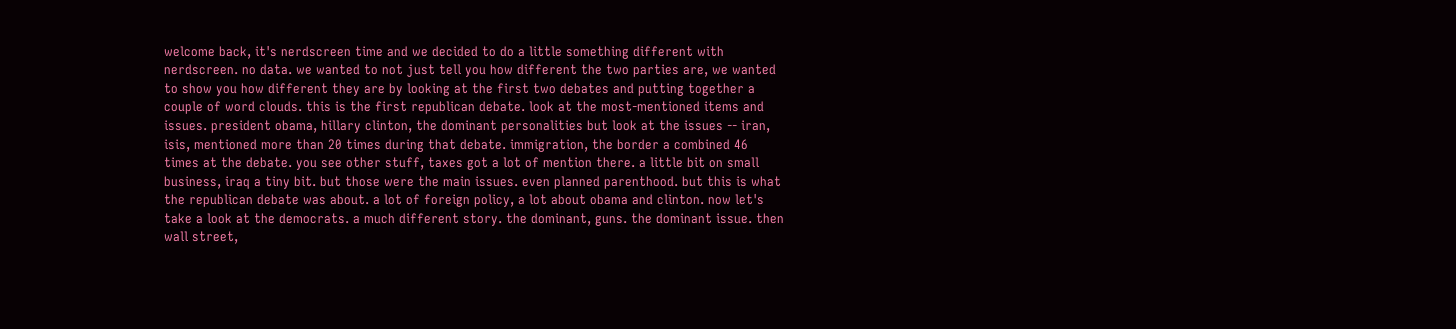welcome back, it's nerdscreen time and we decided to do a little something different with nerdscreen. no data. we wanted to not just tell you how different the two parties are, we wanted to show you how different they are by looking at the first two debates and putting together a couple of word clouds. this is the first republican debate. look at the most-mentioned items and issues. president obama, hillary clinton, the dominant personalities but look at the issues -- iran, isis, mentioned more than 20 times during that debate. immigration, the border a combined 46 times at the debate. you see other stuff, taxes got a lot of mention there. a little bit on small business, iraq a tiny bit. but those were the main issues. even planned parenthood. but this is what the republican debate was about. a lot of foreign policy, a lot about obama and clinton. now let's take a look at the democrats. a much different story. the dominant, guns. the dominant issue. then wall street,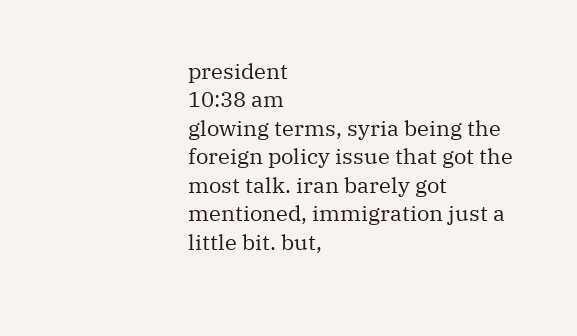president
10:38 am
glowing terms, syria being the foreign policy issue that got the most talk. iran barely got mentioned, immigration just a little bit. but,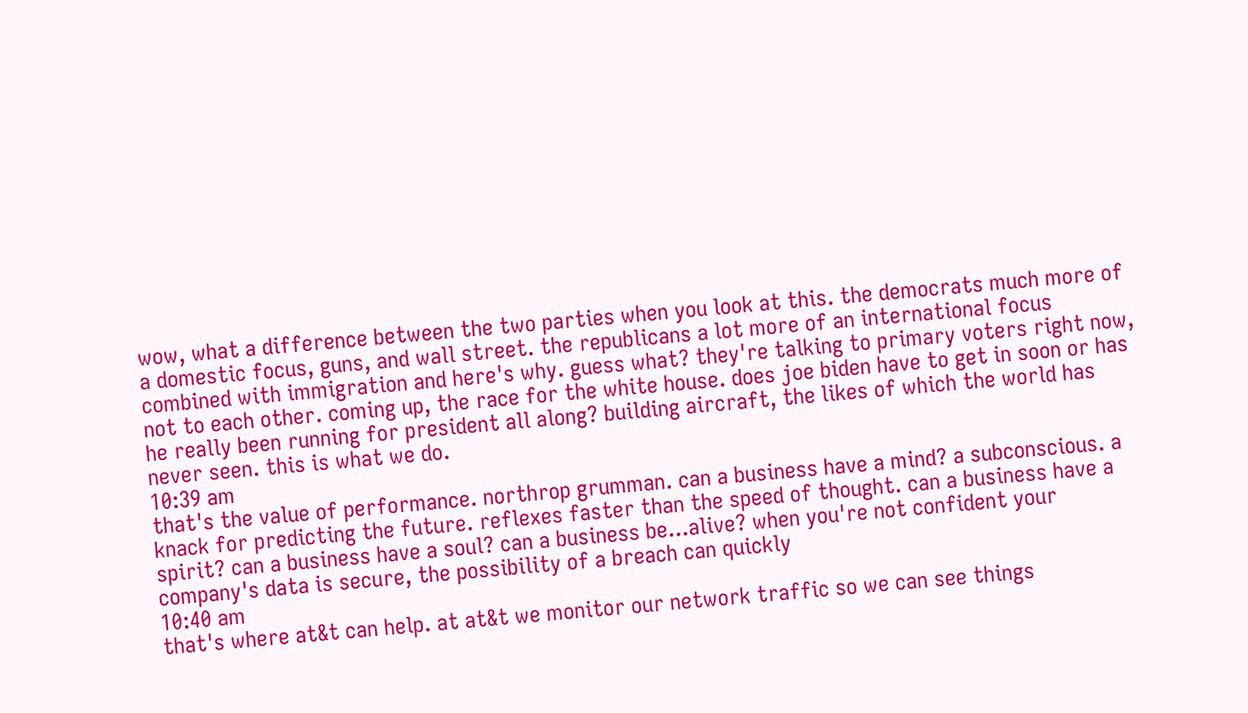wow, what a difference between the two parties when you look at this. the democrats much more of a domestic focus, guns, and wall street. the republicans a lot more of an international focus combined with immigration and here's why. guess what? they're talking to primary voters right now, not to each other. coming up, the race for the white house. does joe biden have to get in soon or has he really been running for president all along? building aircraft, the likes of which the world has never seen. this is what we do.
10:39 am
that's the value of performance. northrop grumman. can a business have a mind? a subconscious. a knack for predicting the future. reflexes faster than the speed of thought. can a business have a spirit? can a business have a soul? can a business be...alive? when you're not confident your company's data is secure, the possibility of a breach can quickly
10:40 am
that's where at&t can help. at at&t we monitor our network traffic so we can see things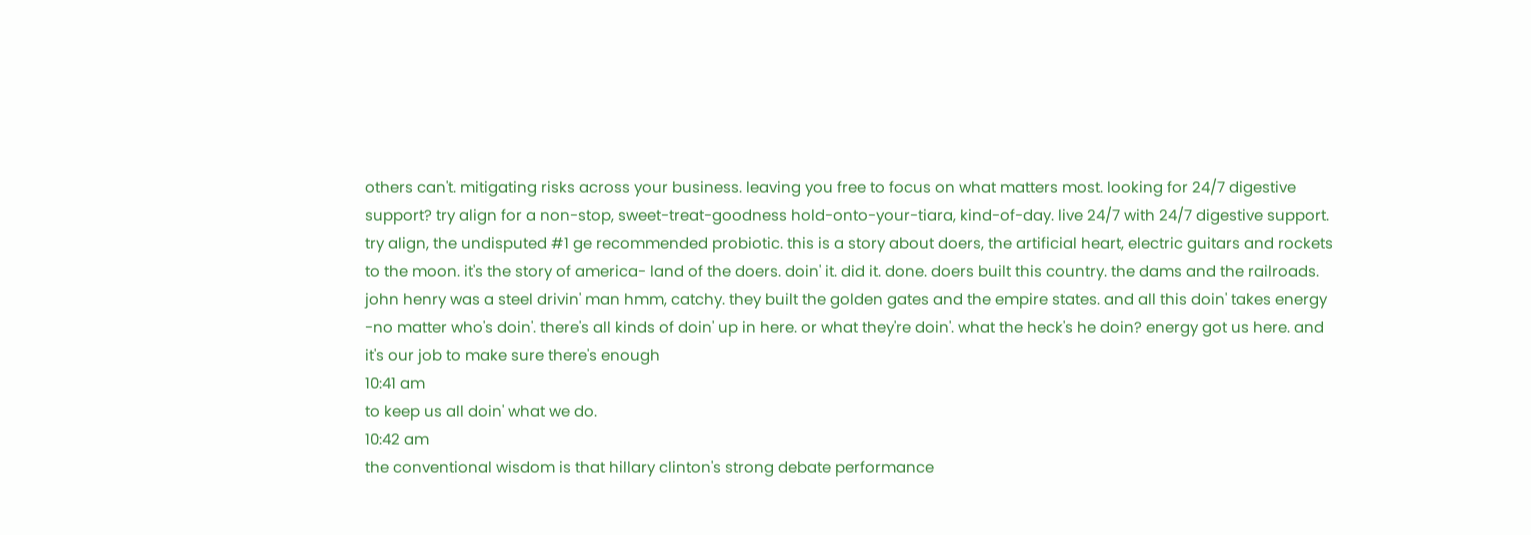others can't. mitigating risks across your business. leaving you free to focus on what matters most. looking for 24/7 digestive support? try align for a non-stop, sweet-treat-goodness hold-onto-your-tiara, kind-of-day. live 24/7 with 24/7 digestive support. try align, the undisputed #1 ge recommended probiotic. this is a story about doers, the artificial heart, electric guitars and rockets to the moon. it's the story of america- land of the doers. doin' it. did it. done. doers built this country. the dams and the railroads. john henry was a steel drivin' man hmm, catchy. they built the golden gates and the empire states. and all this doin' takes energy -no matter who's doin'. there's all kinds of doin' up in here. or what they're doin'. what the heck's he doin? energy got us here. and it's our job to make sure there's enough
10:41 am
to keep us all doin' what we do.
10:42 am
the conventional wisdom is that hillary clinton's strong debate performance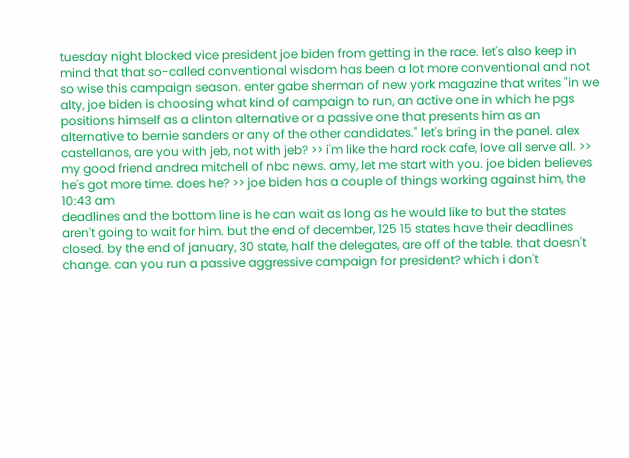tuesday night blocked vice president joe biden from getting in the race. let's also keep in mind that that so-called conventional wisdom has been a lot more conventional and not so wise this campaign season. enter gabe sherman of new york magazine that writes "in we alty, joe biden is choosing what kind of campaign to run, an active one in which he pgs positions himself as a clinton alternative or a passive one that presents him as an alternative to bernie sanders or any of the other candidates." let's bring in the panel. alex castellanos, are you with jeb, not with jeb? >> i'm like the hard rock cafe, love all serve all. >> my good friend andrea mitchell of nbc news. amy, let me start with you. joe biden believes he's got more time. does he? >> joe biden has a couple of things working against him, the
10:43 am
deadlines and the bottom line is he can wait as long as he would like to but the states aren't going to wait for him. but the end of december, 125 15 states have their deadlines closed. by the end of january, 30 state, half the delegates, are off of the table. that doesn't change. can you run a passive aggressive campaign for president? which i don't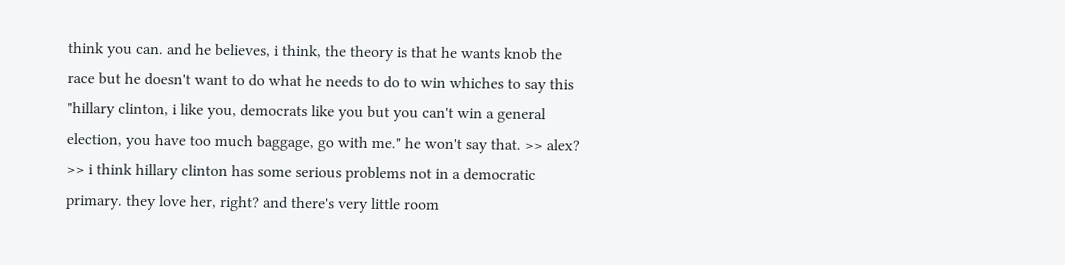think you can. and he believes, i think, the theory is that he wants knob the race but he doesn't want to do what he needs to do to win whiches to say this "hillary clinton, i like you, democrats like you but you can't win a general election, you have too much baggage, go with me." he won't say that. >> alex? >> i think hillary clinton has some serious problems not in a democratic primary. they love her, right? and there's very little room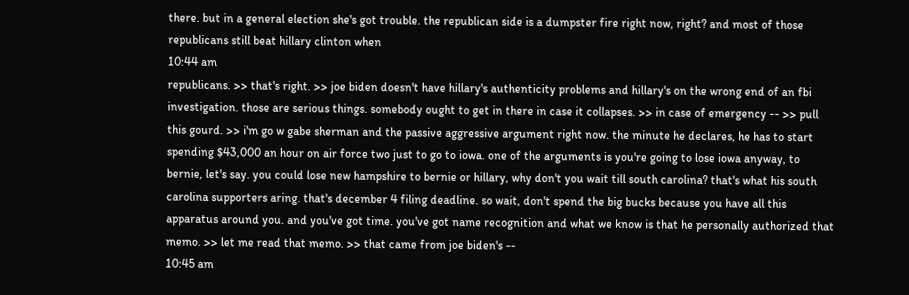there. but in a general election she's got trouble. the republican side is a dumpster fire right now, right? and most of those republicans still beat hillary clinton when
10:44 am
republicans. >> that's right. >> joe biden doesn't have hillary's authenticity problems and hillary's on the wrong end of an fbi investigation. those are serious things. somebody ought to get in there in case it collapses. >> in case of emergency -- >> pull this gourd. >> i'm go w gabe sherman and the passive aggressive argument right now. the minute he declares, he has to start spending $43,000 an hour on air force two just to go to iowa. one of the arguments is you're going to lose iowa anyway, to bernie, let's say. you could lose new hampshire to bernie or hillary, why don't you wait till south carolina? that's what his south carolina supporters aring. that's december 4 filing deadline. so wait, don't spend the big bucks because you have all this apparatus around you. and you've got time. you've got name recognition and what we know is that he personally authorized that memo. >> let me read that memo. >> that came from joe biden's --
10:45 am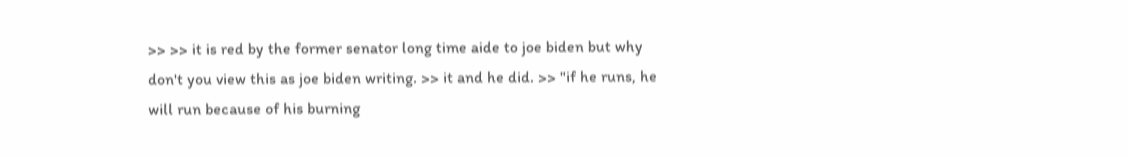>> >> it is red by the former senator long time aide to joe biden but why don't you view this as joe biden writing. >> it and he did. >> "if he runs, he will run because of his burning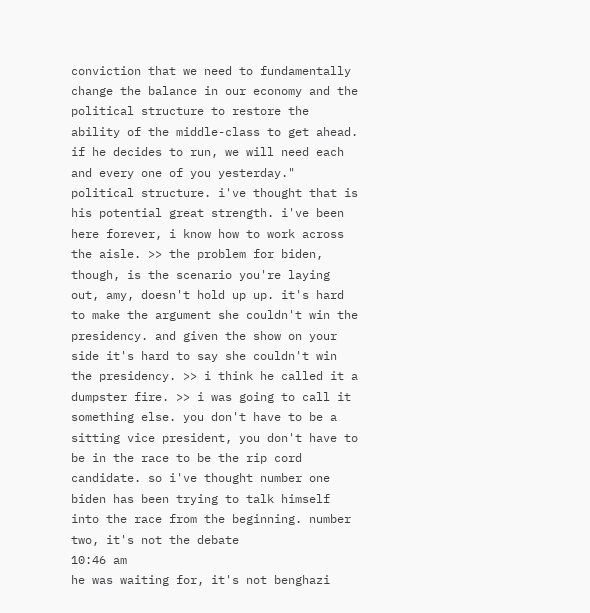conviction that we need to fundamentally change the balance in our economy and the political structure to restore the ability of the middle-class to get ahead. if he decides to run, we will need each and every one of you yesterday." political structure. i've thought that is his potential great strength. i've been here forever, i know how to work across the aisle. >> the problem for biden, though, is the scenario you're laying out, amy, doesn't hold up up. it's hard to make the argument she couldn't win the presidency. and given the show on your side it's hard to say she couldn't win the presidency. >> i think he called it a dumpster fire. >> i was going to call it something else. you don't have to be a sitting vice president, you don't have to be in the race to be the rip cord candidate. so i've thought number one biden has been trying to talk himself into the race from the beginning. number two, it's not the debate
10:46 am
he was waiting for, it's not benghazi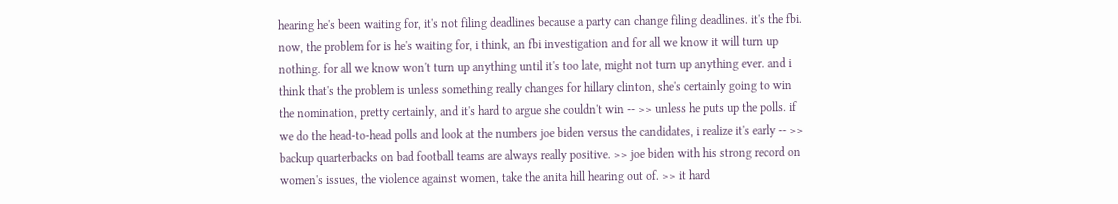hearing he's been waiting for, it's not filing deadlines because a party can change filing deadlines. it's the fbi. now, the problem for is he's waiting for, i think, an fbi investigation and for all we know it will turn up nothing. for all we know won't turn up anything until it's too late, might not turn up anything ever. and i think that's the problem is unless something really changes for hillary clinton, she's certainly going to win the nomination, pretty certainly, and it's hard to argue she couldn't win -- >> unless he puts up the polls. if we do the head-to-head polls and look at the numbers joe biden versus the candidates, i realize it's early -- >> backup quarterbacks on bad football teams are always really positive. >> joe biden with his strong record on women's issues, the violence against women, take the anita hill hearing out of. >> it hard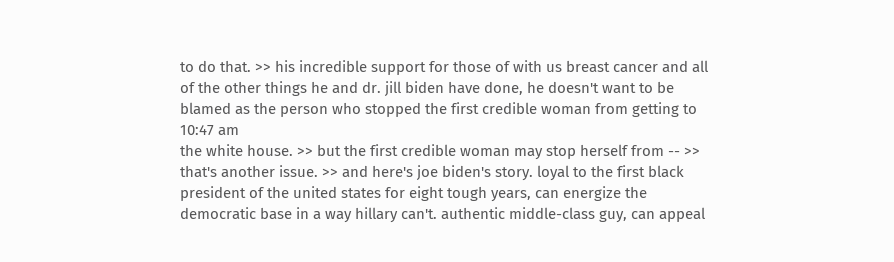to do that. >> his incredible support for those of with us breast cancer and all of the other things he and dr. jill biden have done, he doesn't want to be blamed as the person who stopped the first credible woman from getting to
10:47 am
the white house. >> but the first credible woman may stop herself from -- >> that's another issue. >> and here's joe biden's story. loyal to the first black president of the united states for eight tough years, can energize the democratic base in a way hillary can't. authentic middle-class guy, can appeal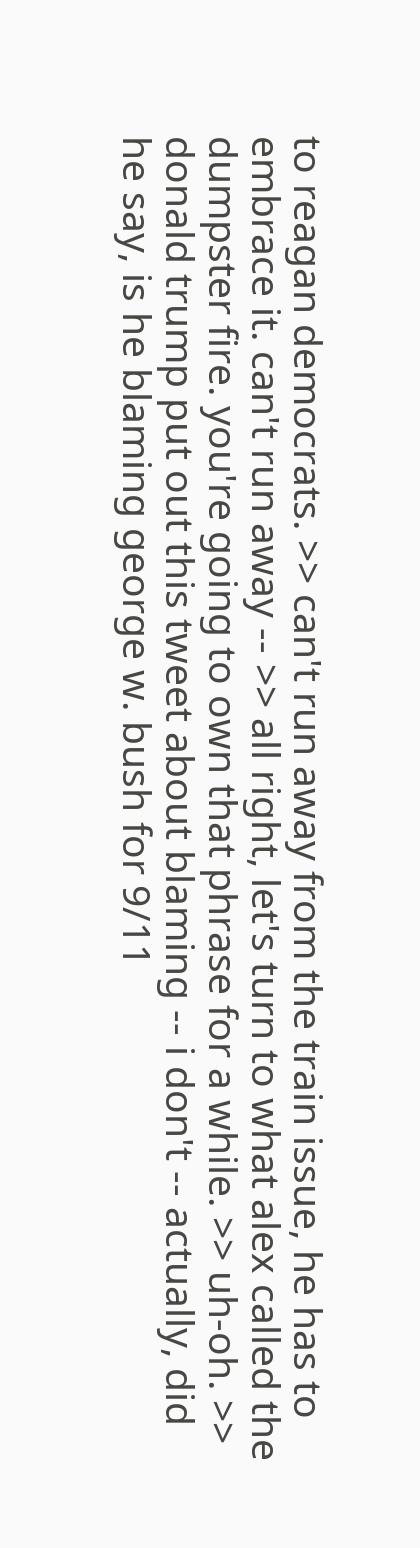to reagan democrats. >> can't run away from the train issue, he has to embrace it. can't run away -- >> all right, let's turn to what alex called the dumpster fire. you're going to own that phrase for a while. >> uh-oh. >> donald trump put out this tweet about blaming -- i don't -- actually, did he say, is he blaming george w. bush for 9/11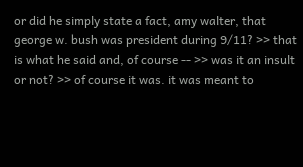or did he simply state a fact, amy walter, that george w. bush was president during 9/11? >> that is what he said and, of course -- >> was it an insult or not? >> of course it was. it was meant to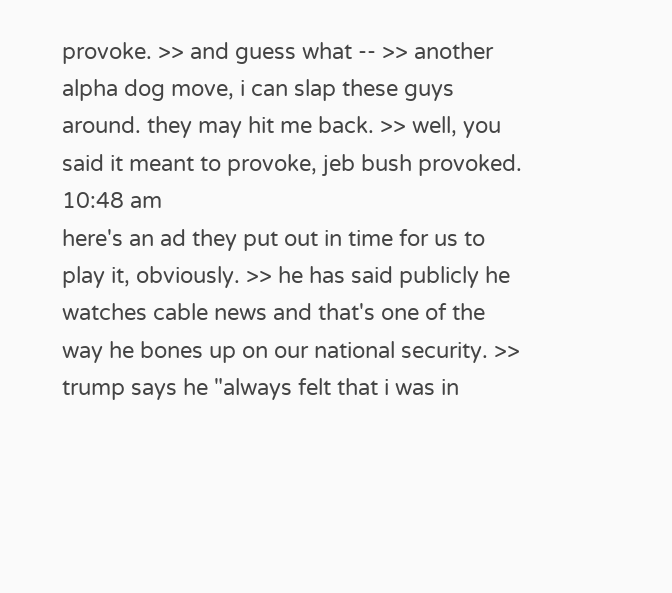provoke. >> and guess what -- >> another alpha dog move, i can slap these guys around. they may hit me back. >> well, you said it meant to provoke, jeb bush provoked.
10:48 am
here's an ad they put out in time for us to play it, obviously. >> he has said publicly he watches cable news and that's one of the way he bones up on our national security. >> trump says he "always felt that i was in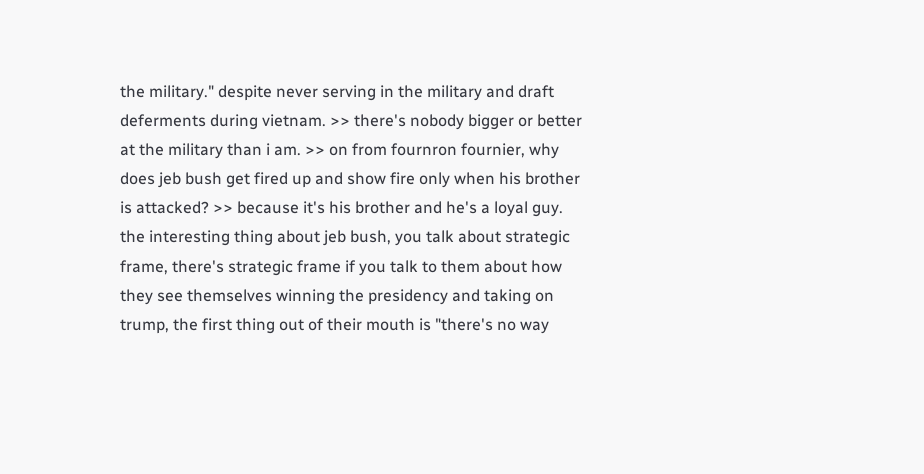the military." despite never serving in the military and draft deferments during vietnam. >> there's nobody bigger or better at the military than i am. >> on from fournron fournier, why does jeb bush get fired up and show fire only when his brother is attacked? >> because it's his brother and he's a loyal guy. the interesting thing about jeb bush, you talk about strategic frame, there's strategic frame if you talk to them about how they see themselves winning the presidency and taking on trump, the first thing out of their mouth is "there's no way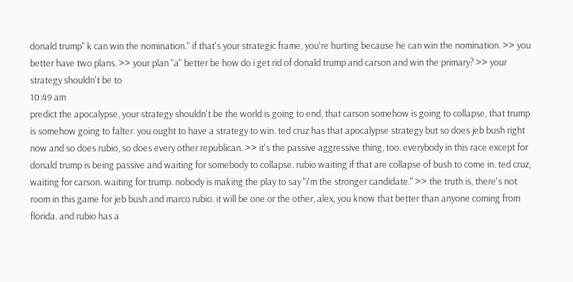donald trump" k can win the nomination." if that's your strategic frame, you're hurting because he can win the nomination. >> you better have two plans. >> your plan "a" better be how do i get rid of donald trump and carson and win the primary? >> your strategy shouldn't be to
10:49 am
predict the apocalypse, your strategy shouldn't be the world is going to end, that carson somehow is going to collapse, that trump is somehow going to falter. you ought to have a strategy to win. ted cruz has that apocalypse strategy but so does jeb bush right now and so does rubio, so does every other republican. >> it's the passive aggressive thing, too. everybody in this race except for donald trump is being passive and waiting for somebody to collapse. rubio waiting if that are collapse of bush to come in. ted cruz, waiting for carson. waiting for trump. nobody is making the play to say "i'm the stronger candidate." >> the truth is, there's not room in this game for jeb bush and marco rubio. it will be one or the other, alex, you know that better than anyone coming from florida. and rubio has a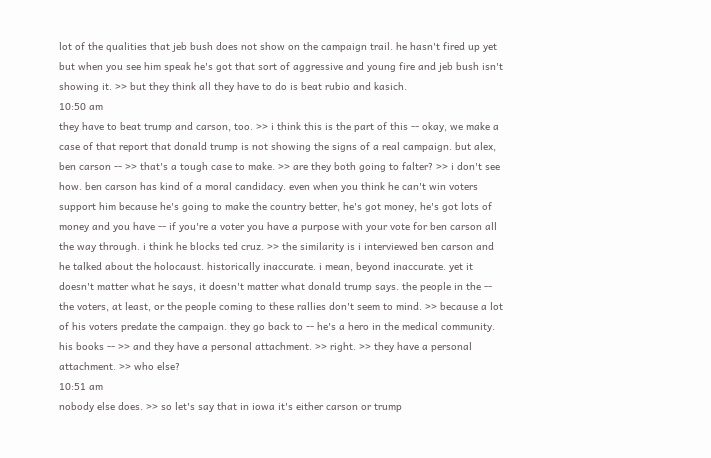lot of the qualities that jeb bush does not show on the campaign trail. he hasn't fired up yet but when you see him speak he's got that sort of aggressive and young fire and jeb bush isn't showing it. >> but they think all they have to do is beat rubio and kasich.
10:50 am
they have to beat trump and carson, too. >> i think this is the part of this -- okay, we make a case of that report that donald trump is not showing the signs of a real campaign. but alex, ben carson -- >> that's a tough case to make. >> are they both going to falter? >> i don't see how. ben carson has kind of a moral candidacy. even when you think he can't win voters support him because he's going to make the country better, he's got money, he's got lots of money and you have -- if you're a voter you have a purpose with your vote for ben carson all the way through. i think he blocks ted cruz. >> the similarity is i interviewed ben carson and he talked about the holocaust. historically inaccurate. i mean, beyond inaccurate. yet it doesn't matter what he says, it doesn't matter what donald trump says. the people in the -- the voters, at least, or the people coming to these rallies don't seem to mind. >> because a lot of his voters predate the campaign. they go back to -- he's a hero in the medical community. his books -- >> and they have a personal attachment. >> right. >> they have a personal attachment. >> who else?
10:51 am
nobody else does. >> so let's say that in iowa it's either carson or trump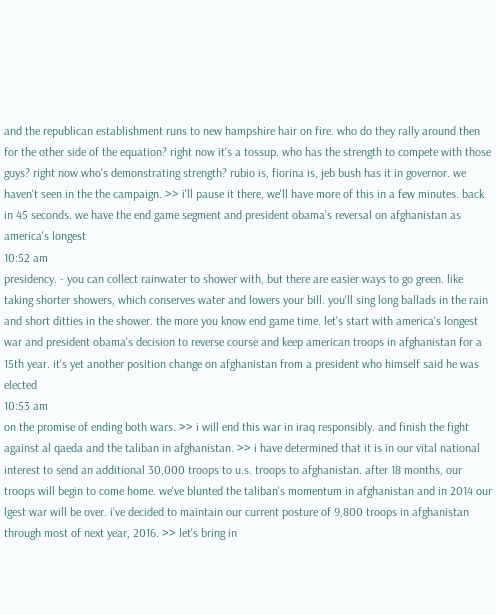and the republican establishment runs to new hampshire hair on fire. who do they rally around then for the other side of the equation? right now it's a tossup. who has the strength to compete with those guys? right now who's demonstrating strength? rubio is, fiorina is, jeb bush has it in governor. we haven't seen in the the campaign. >> i'll pause it there, we'll have more of this in a few minutes. back in 45 seconds. we have the end game segment and president obama's reversal on afghanistan as america's longest
10:52 am
presidency. - you can collect rainwater to shower with, but there are easier ways to go green. like taking shorter showers, which conserves water and lowers your bill. you'll sing long ballads in the rain and short ditties in the shower. the more you know end game time. let's start with america's longest war and president obama's decision to reverse course and keep american troops in afghanistan for a 15th year. it's yet another position change on afghanistan from a president who himself said he was elected
10:53 am
on the promise of ending both wars. >> i will end this war in iraq responsibly. and finish the fight against al qaeda and the taliban in afghanistan. >> i have determined that it is in our vital national interest to send an additional 30,000 troops to u.s. troops to afghanistan. after 18 months, our troops will begin to come home. we've blunted the taliban's momentum in afghanistan and in 2014 our lgest war will be over. i've decided to maintain our current posture of 9,800 troops in afghanistan through most of next year, 2016. >> let's bring in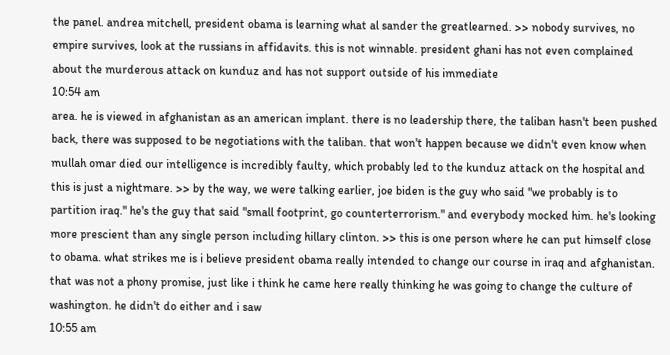the panel. andrea mitchell, president obama is learning what al sander the greatlearned. >> nobody survives, no empire survives, look at the russians in affidavits. this is not winnable. president ghani has not even complained about the murderous attack on kunduz and has not support outside of his immediate
10:54 am
area. he is viewed in afghanistan as an american implant. there is no leadership there, the taliban hasn't been pushed back, there was supposed to be negotiations with the taliban. that won't happen because we didn't even know when mullah omar died our intelligence is incredibly faulty, which probably led to the kunduz attack on the hospital and this is just a nightmare. >> by the way, we were talking earlier, joe biden is the guy who said "we probably is to partition iraq." he's the guy that said "small footprint, go counterterrorism." and everybody mocked him. he's looking more prescient than any single person including hillary clinton. >> this is one person where he can put himself close to obama. what strikes me is i believe president obama really intended to change our course in iraq and afghanistan. that was not a phony promise, just like i think he came here really thinking he was going to change the culture of washington. he didn't do either and i saw
10:55 am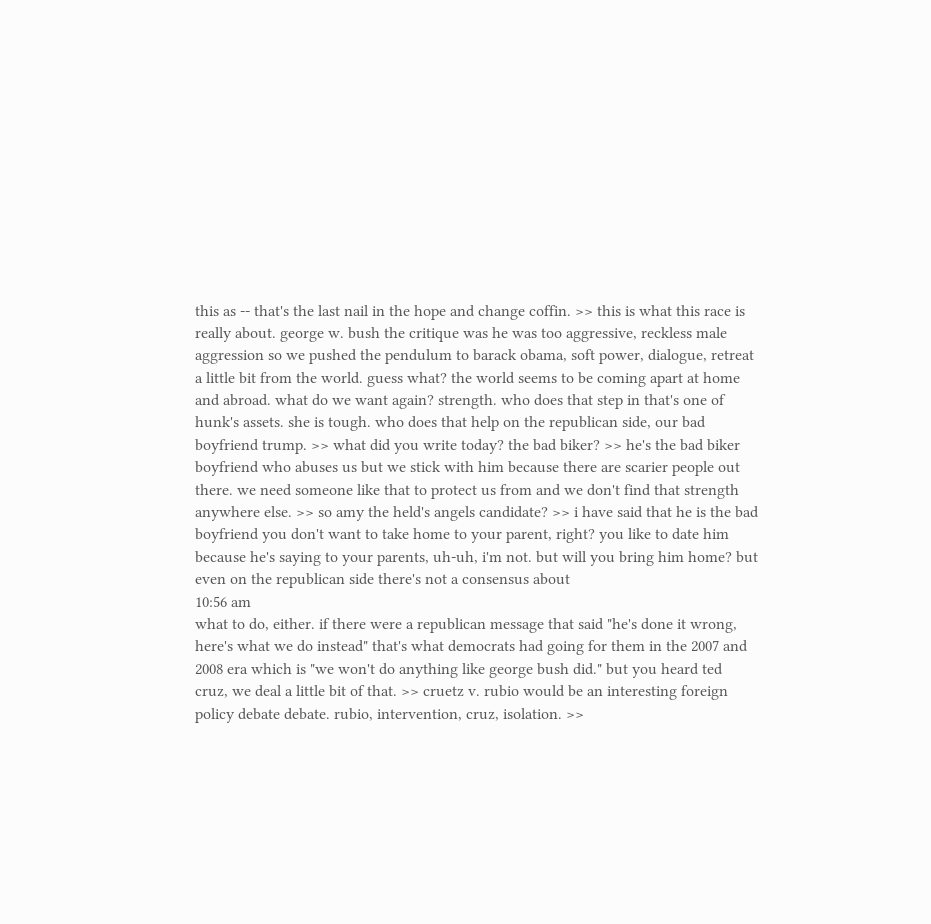this as -- that's the last nail in the hope and change coffin. >> this is what this race is really about. george w. bush the critique was he was too aggressive, reckless male aggression so we pushed the pendulum to barack obama, soft power, dialogue, retreat a little bit from the world. guess what? the world seems to be coming apart at home and abroad. what do we want again? strength. who does that step in that's one of hunk's assets. she is tough. who does that help on the republican side, our bad boyfriend trump. >> what did you write today? the bad biker? >> he's the bad biker boyfriend who abuses us but we stick with him because there are scarier people out there. we need someone like that to protect us from and we don't find that strength anywhere else. >> so amy the held's angels candidate? >> i have said that he is the bad boyfriend you don't want to take home to your parent, right? you like to date him because he's saying to your parents, uh-uh, i'm not. but will you bring him home? but even on the republican side there's not a consensus about
10:56 am
what to do, either. if there were a republican message that said "he's done it wrong, here's what we do instead" that's what democrats had going for them in the 2007 and 2008 era which is "we won't do anything like george bush did." but you heard ted cruz, we deal a little bit of that. >> cruetz v. rubio would be an interesting foreign policy debate debate. rubio, intervention, cruz, isolation. >>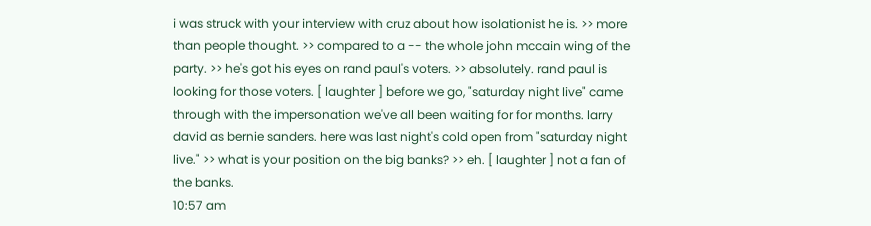i was struck with your interview with cruz about how isolationist he is. >> more than people thought. >> compared to a -- the whole john mccain wing of the party. >> he's got his eyes on rand paul's voters. >> absolutely. rand paul is looking for those voters. [ laughter ] before we go, "saturday night live" came through with the impersonation we've all been waiting for for months. larry david as bernie sanders. here was last night's cold open from "saturday night live." >> what is your position on the big banks? >> eh. [ laughter ] not a fan of the banks.
10:57 am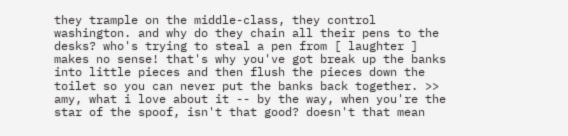they trample on the middle-class, they control washington. and why do they chain all their pens to the desks? who's trying to steal a pen from [ laughter ] makes no sense! that's why you've got break up the banks into little pieces and then flush the pieces down the toilet so you can never put the banks back together. >> amy, what i love about it -- by the way, when you're the star of the spoof, isn't that good? doesn't that mean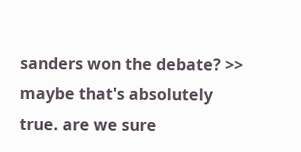sanders won the debate? >> maybe that's absolutely true. are we sure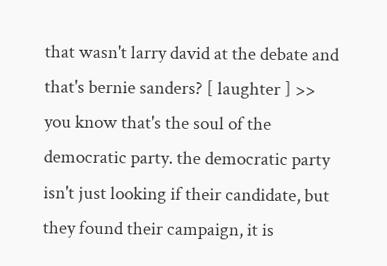that wasn't larry david at the debate and that's bernie sanders? [ laughter ] >> you know that's the soul of the democratic party. the democratic party isn't just looking if their candidate, but they found their campaign, it is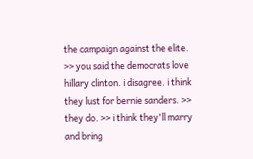the campaign against the elite. >> you said the democrats love hillary clinton. i disagree. i think they lust for bernie sanders. >> they do. >> i think they'll marry and bring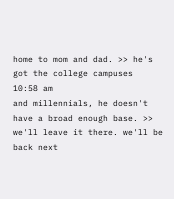home to mom and dad. >> he's got the college campuses
10:58 am
and millennials, he doesn't have a broad enough base. >> we'll leave it there. we'll be back next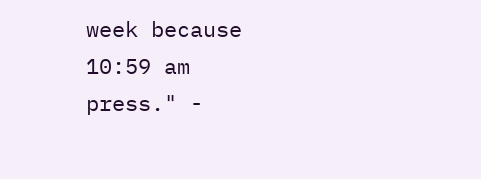week because
10:59 am
press." -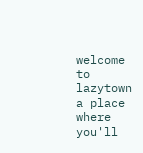welcome to lazytown a place where you'll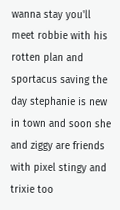wanna stay you'll meet robbie with his rotten plan and sportacus saving the day stephanie is new in town and soon she and ziggy are friends with pixel stingy and trixie too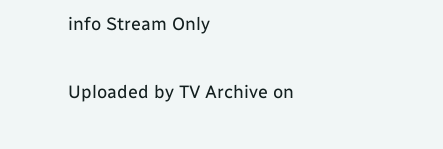info Stream Only

Uploaded by TV Archive on